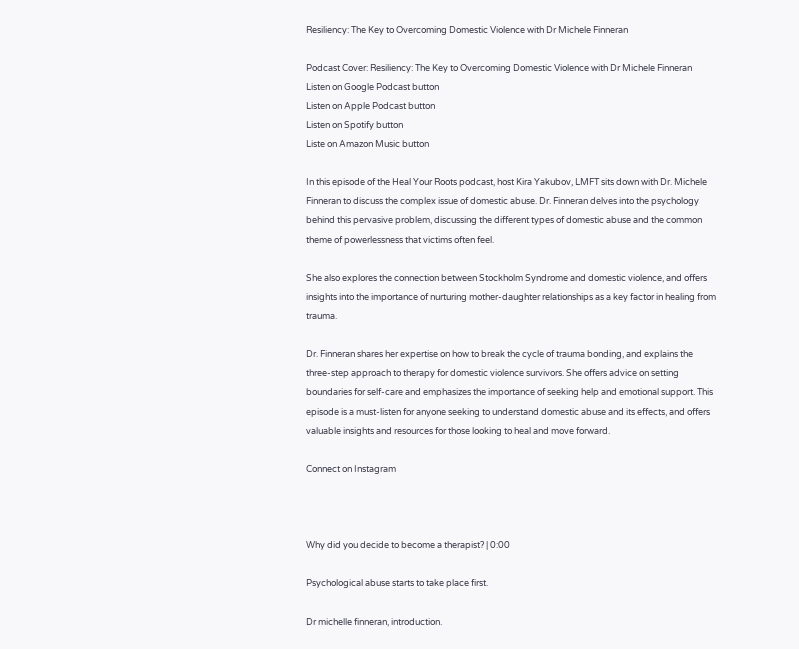Resiliency: The Key to Overcoming Domestic Violence with Dr Michele Finneran

Podcast Cover: Resiliency: The Key to Overcoming Domestic Violence with Dr Michele Finneran
Listen on Google Podcast button
Listen on Apple Podcast button
Listen on Spotify button
Liste on Amazon Music button

In this episode of the Heal Your Roots podcast, host Kira Yakubov, LMFT sits down with Dr. Michele Finneran to discuss the complex issue of domestic abuse. Dr. Finneran delves into the psychology behind this pervasive problem, discussing the different types of domestic abuse and the common theme of powerlessness that victims often feel.

She also explores the connection between Stockholm Syndrome and domestic violence, and offers insights into the importance of nurturing mother-daughter relationships as a key factor in healing from trauma.

Dr. Finneran shares her expertise on how to break the cycle of trauma bonding, and explains the three-step approach to therapy for domestic violence survivors. She offers advice on setting boundaries for self-care and emphasizes the importance of seeking help and emotional support. This episode is a must-listen for anyone seeking to understand domestic abuse and its effects, and offers valuable insights and resources for those looking to heal and move forward.

Connect on Instagram



Why did you decide to become a therapist? | 0:00

Psychological abuse starts to take place first.

Dr michelle finneran, introduction.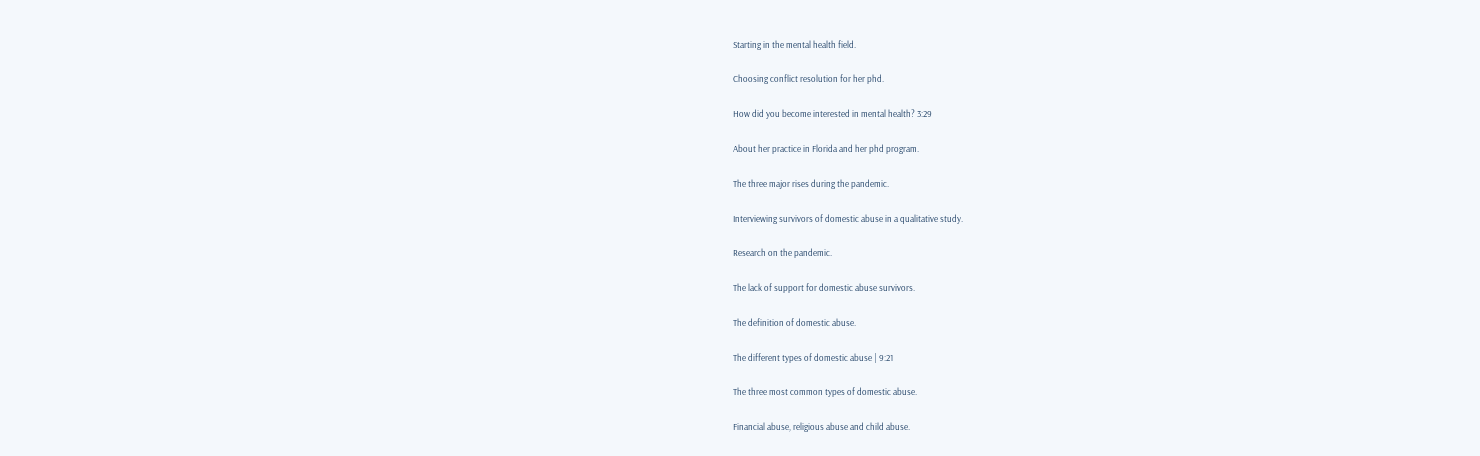Starting in the mental health field.

Choosing conflict resolution for her phd.

How did you become interested in mental health? 3:29

About her practice in Florida and her phd program.

The three major rises during the pandemic.

Interviewing survivors of domestic abuse in a qualitative study.

Research on the pandemic.

The lack of support for domestic abuse survivors.

The definition of domestic abuse.

The different types of domestic abuse | 9:21

The three most common types of domestic abuse.

Financial abuse, religious abuse and child abuse.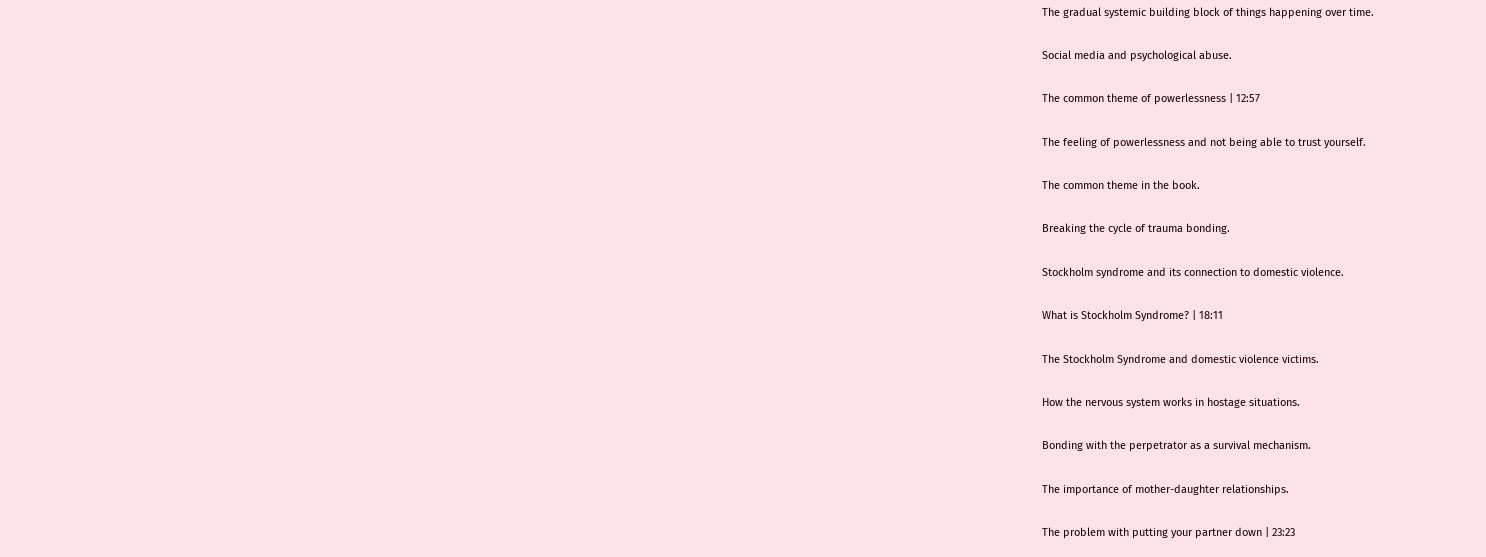The gradual systemic building block of things happening over time.

Social media and psychological abuse.

The common theme of powerlessness | 12:57

The feeling of powerlessness and not being able to trust yourself.

The common theme in the book.

Breaking the cycle of trauma bonding.

Stockholm syndrome and its connection to domestic violence.

What is Stockholm Syndrome? | 18:11

The Stockholm Syndrome and domestic violence victims.

How the nervous system works in hostage situations.

Bonding with the perpetrator as a survival mechanism.

The importance of mother-daughter relationships.

The problem with putting your partner down | 23:23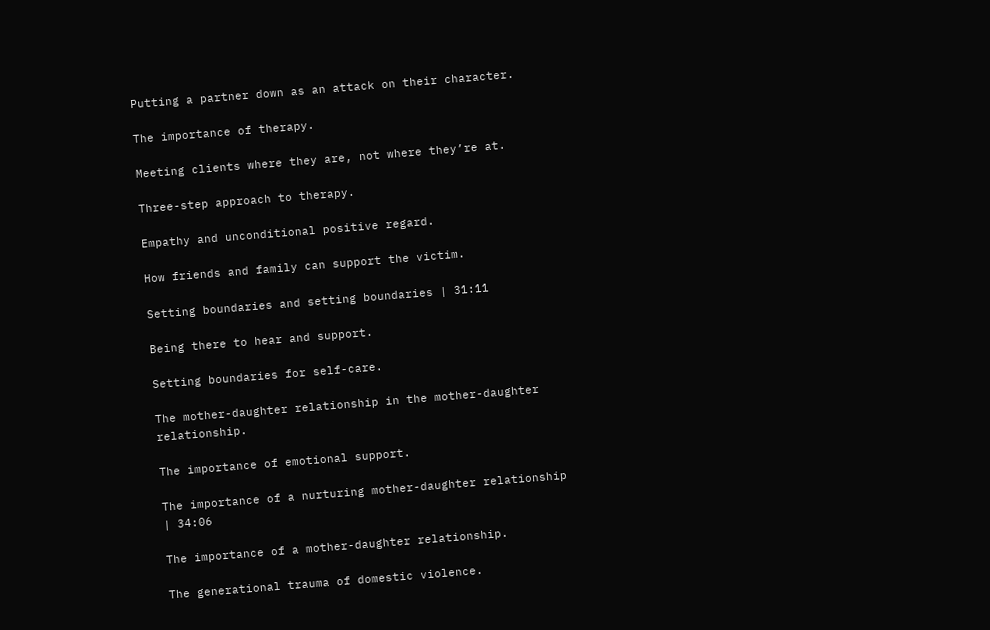Putting a partner down as an attack on their character.

The importance of therapy.

Meeting clients where they are, not where they’re at.

Three-step approach to therapy.

Empathy and unconditional positive regard.

How friends and family can support the victim.

Setting boundaries and setting boundaries | 31:11

Being there to hear and support.

Setting boundaries for self-care.

The mother-daughter relationship in the mother-daughter relationship.

The importance of emotional support.

The importance of a nurturing mother-daughter relationship | 34:06

The importance of a mother-daughter relationship.

The generational trauma of domestic violence.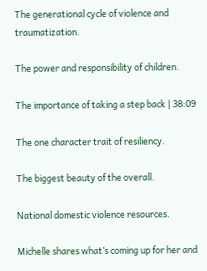The generational cycle of violence and traumatization.

The power and responsibility of children.

The importance of taking a step back | 38:09

The one character trait of resiliency.

The biggest beauty of the overall.

National domestic violence resources.

Michelle shares what’s coming up for her and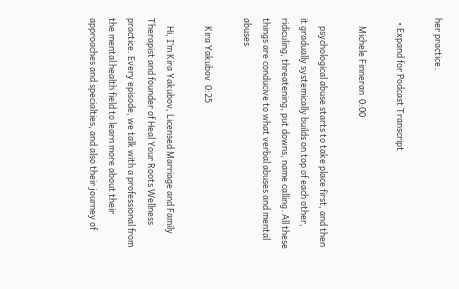her practice.

  • Expand for Podcast Transcript

    Michele Finneran  0:00

    psychological abuse starts to take place first, and then it gradually systemically builds on top of each other, ridiculing, threatening, put downs, name calling. All these things are conducive to what verbal abuses and mental abuses

    Kira Yakubov  0:25

    Hi, I’m Kira Yakubov, Licensed Marriage and Family Therapist and founder of Heal Your Roots Wellness practice. Every episode, we talk with a professional from the mental health field to learn more about their approaches and specialties, and also their journey of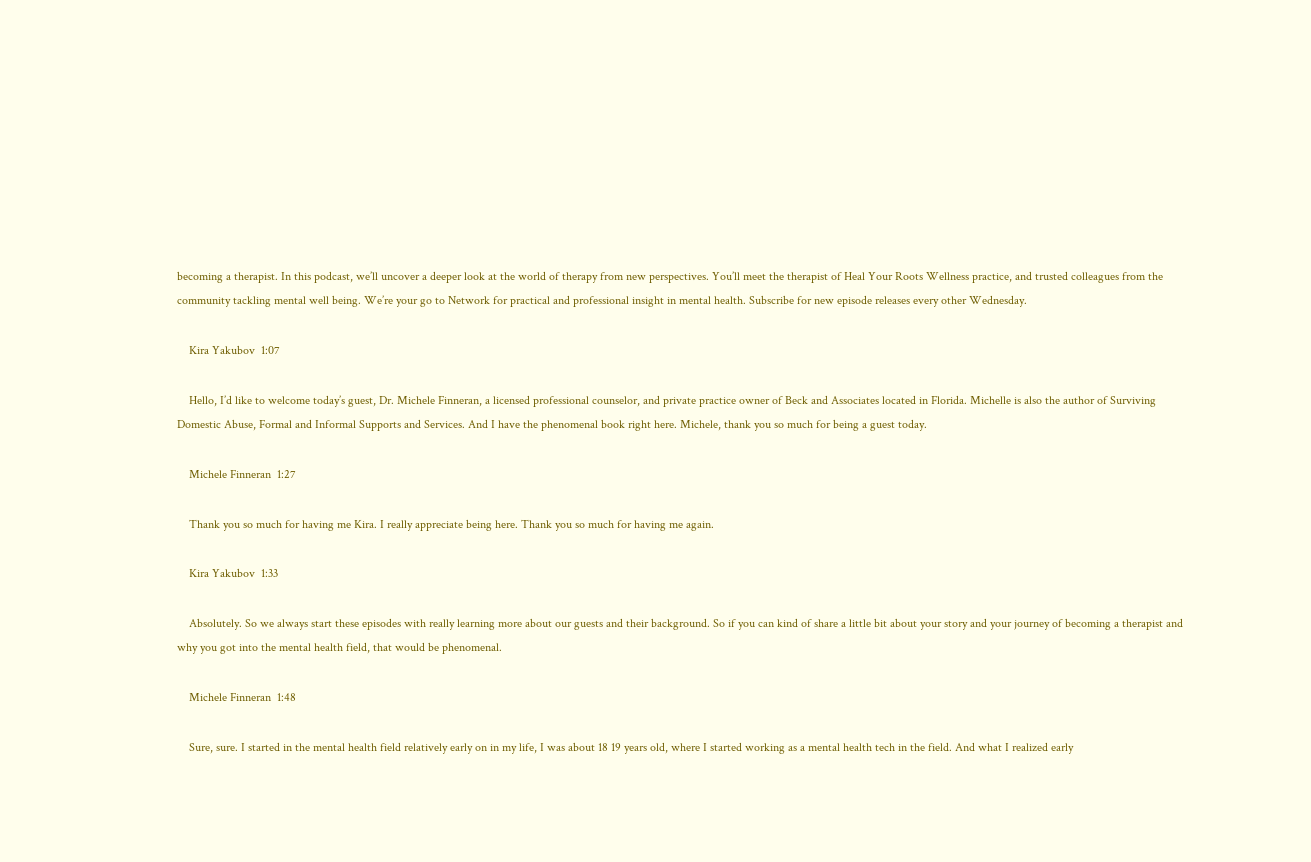becoming a therapist. In this podcast, we’ll uncover a deeper look at the world of therapy from new perspectives. You’ll meet the therapist of Heal Your Roots Wellness practice, and trusted colleagues from the community tackling mental well being. We’re your go to Network for practical and professional insight in mental health. Subscribe for new episode releases every other Wednesday.

    Kira Yakubov  1:07

    Hello, I’d like to welcome today’s guest, Dr. Michele Finneran, a licensed professional counselor, and private practice owner of Beck and Associates located in Florida. Michelle is also the author of Surviving Domestic Abuse, Formal and Informal Supports and Services. And I have the phenomenal book right here. Michele, thank you so much for being a guest today.

    Michele Finneran  1:27

    Thank you so much for having me Kira. I really appreciate being here. Thank you so much for having me again.

    Kira Yakubov  1:33

    Absolutely. So we always start these episodes with really learning more about our guests and their background. So if you can kind of share a little bit about your story and your journey of becoming a therapist and why you got into the mental health field, that would be phenomenal.

    Michele Finneran  1:48

    Sure, sure. I started in the mental health field relatively early on in my life, I was about 18 19 years old, where I started working as a mental health tech in the field. And what I realized early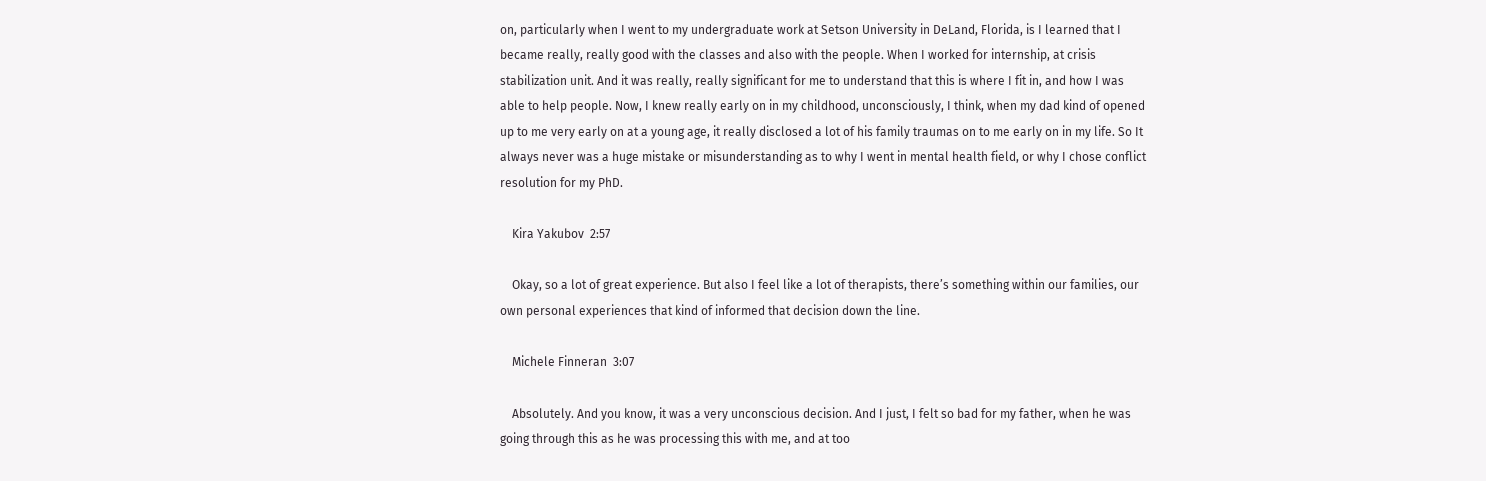on, particularly when I went to my undergraduate work at Setson University in DeLand, Florida, is I learned that I became really, really good with the classes and also with the people. When I worked for internship, at crisis stabilization unit. And it was really, really significant for me to understand that this is where I fit in, and how I was able to help people. Now, I knew really early on in my childhood, unconsciously, I think, when my dad kind of opened up to me very early on at a young age, it really disclosed a lot of his family traumas on to me early on in my life. So It always never was a huge mistake or misunderstanding as to why I went in mental health field, or why I chose conflict resolution for my PhD.

    Kira Yakubov  2:57

    Okay, so a lot of great experience. But also I feel like a lot of therapists, there’s something within our families, our own personal experiences that kind of informed that decision down the line.

    Michele Finneran  3:07

    Absolutely. And you know, it was a very unconscious decision. And I just, I felt so bad for my father, when he was going through this as he was processing this with me, and at too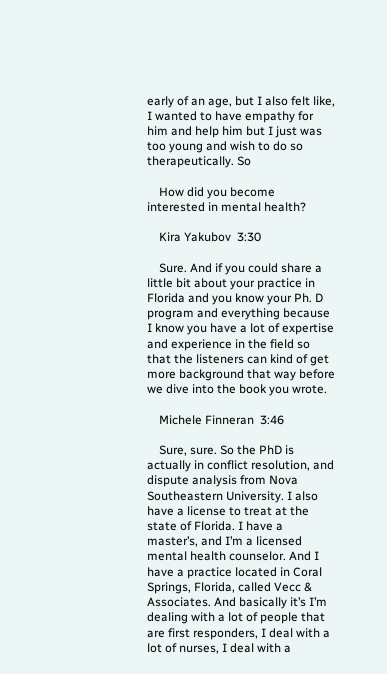early of an age, but I also felt like, I wanted to have empathy for him and help him but I just was too young and wish to do so therapeutically. So

    How did you become interested in mental health?

    Kira Yakubov  3:30

    Sure. And if you could share a little bit about your practice in Florida and you know your Ph. D program and everything because I know you have a lot of expertise and experience in the field so that the listeners can kind of get more background that way before we dive into the book you wrote.

    Michele Finneran  3:46

    Sure, sure. So the PhD is actually in conflict resolution, and dispute analysis from Nova Southeastern University. I also have a license to treat at the state of Florida. I have a master’s, and I’m a licensed mental health counselor. And I have a practice located in Coral Springs, Florida, called Vecc & Associates. And basically it’s I’m dealing with a lot of people that are first responders, I deal with a lot of nurses, I deal with a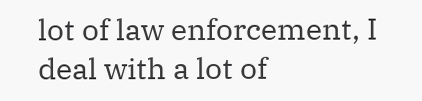lot of law enforcement, I deal with a lot of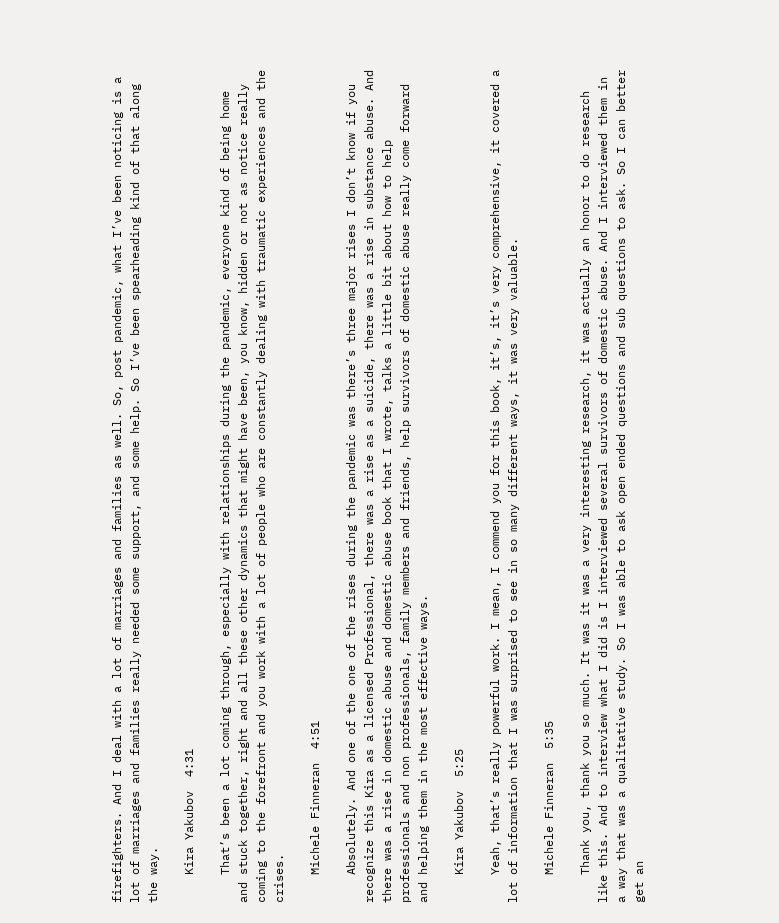firefighters. And I deal with a lot of marriages and families as well. So, post pandemic, what I’ve been noticing is a lot of marriages and families really needed some support, and some help. So I’ve been spearheading kind of that along the way.

    Kira Yakubov  4:31

    That’s been a lot coming through, especially with relationships during the pandemic, everyone kind of being home and stuck together, right and all these other dynamics that might have been, you know, hidden or not as notice really coming to the forefront and you work with a lot of people who are constantly dealing with traumatic experiences and the crises.

    Michele Finneran  4:51

    Absolutely. And one of the one of the rises during the pandemic was there’s three major rises I don’t know if you recognize this Kira as a licensed Professional, there was a rise as a suicide, there was a rise in substance abuse. And there was a rise in domestic abuse and domestic abuse book that I wrote, talks a little bit about how to help professionals and non professionals, family members and friends, help survivors of domestic abuse really come forward and helping them in the most effective ways.

    Kira Yakubov  5:25

    Yeah, that’s really powerful work. I mean, I commend you for this book, it’s, it’s very comprehensive, it covered a lot of information that I was surprised to see in so many different ways, it was very valuable.

    Michele Finneran  5:35

    Thank you, thank you so much. It was it was a very interesting research, it was actually an honor to do research like this. And to interview what I did is I interviewed several survivors of domestic abuse. And I interviewed them in a way that was a qualitative study. So I was able to ask open ended questions and sub questions to ask. So I can better get an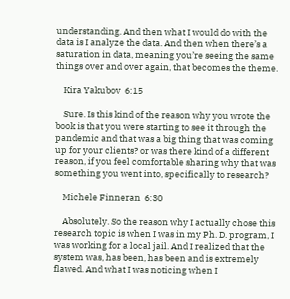understanding. And then what I would do with the data is I analyze the data. And then when there’s a saturation in data, meaning you’re seeing the same things over and over again, that becomes the theme.

    Kira Yakubov  6:15

    Sure. Is this kind of the reason why you wrote the book is that you were starting to see it through the pandemic and that was a big thing that was coming up for your clients? or was there kind of a different reason, if you feel comfortable sharing why that was something you went into, specifically to research?

    Michele Finneran  6:30

    Absolutely. So the reason why I actually chose this research topic is when I was in my Ph. D. program, I was working for a local jail. And I realized that the system was, has been, has been and is extremely flawed. And what I was noticing when I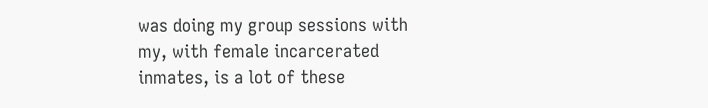was doing my group sessions with my, with female incarcerated inmates, is a lot of these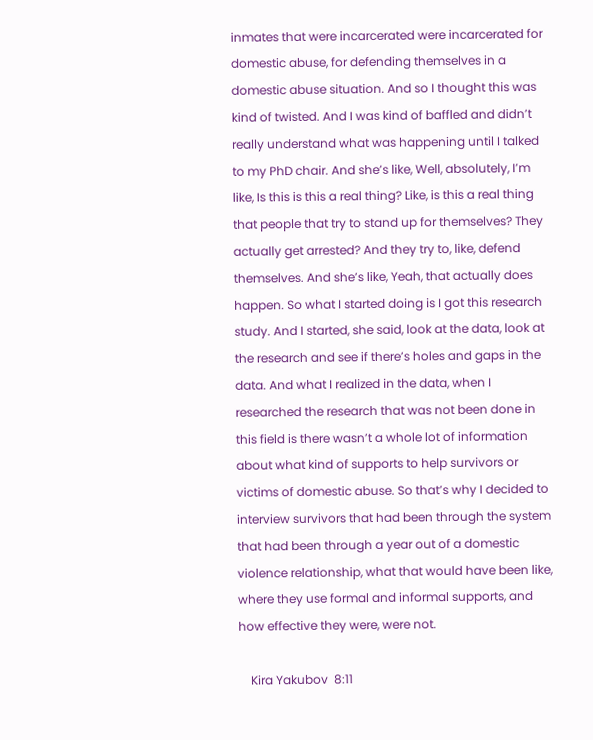inmates that were incarcerated were incarcerated for domestic abuse, for defending themselves in a domestic abuse situation. And so I thought this was kind of twisted. And I was kind of baffled and didn’t really understand what was happening until I talked to my PhD chair. And she’s like, Well, absolutely, I’m like, Is this is this a real thing? Like, is this a real thing that people that try to stand up for themselves? They actually get arrested? And they try to, like, defend themselves. And she’s like, Yeah, that actually does happen. So what I started doing is I got this research study. And I started, she said, look at the data, look at the research and see if there’s holes and gaps in the data. And what I realized in the data, when I researched the research that was not been done in this field is there wasn’t a whole lot of information about what kind of supports to help survivors or victims of domestic abuse. So that’s why I decided to interview survivors that had been through the system that had been through a year out of a domestic violence relationship, what that would have been like, where they use formal and informal supports, and how effective they were, were not.

    Kira Yakubov  8:11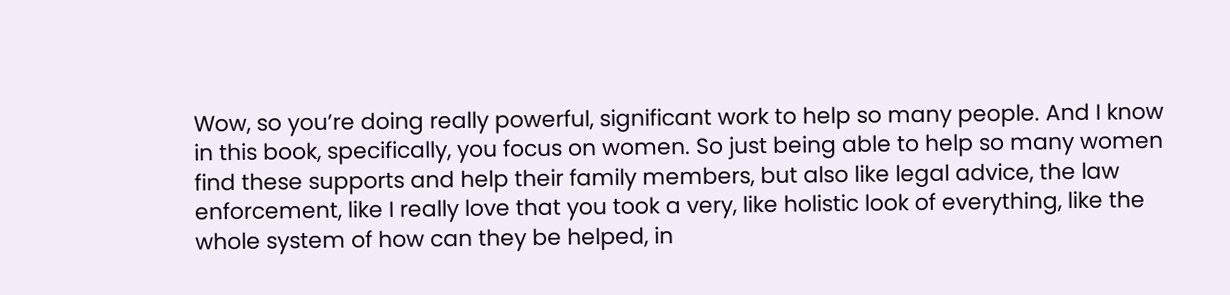Wow, so you’re doing really powerful, significant work to help so many people. And I know in this book, specifically, you focus on women. So just being able to help so many women find these supports and help their family members, but also like legal advice, the law enforcement, like I really love that you took a very, like holistic look of everything, like the whole system of how can they be helped, in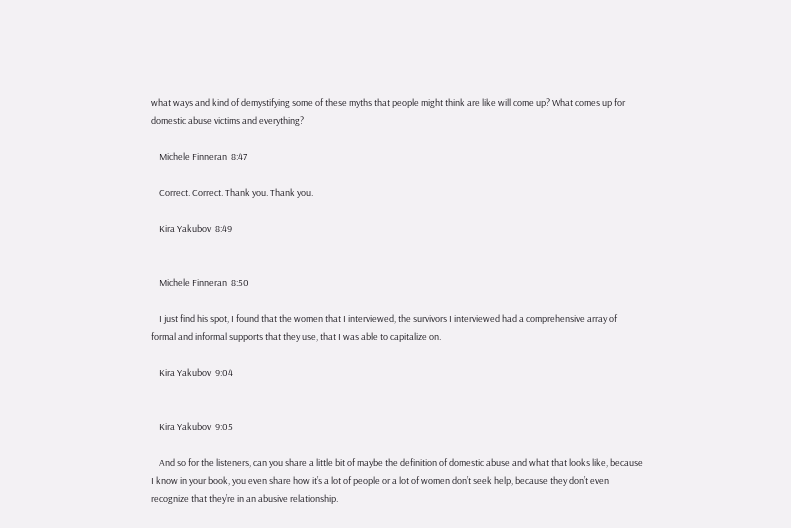what ways and kind of demystifying some of these myths that people might think are like will come up? What comes up for domestic abuse victims and everything?

    Michele Finneran  8:47

    Correct. Correct. Thank you. Thank you.

    Kira Yakubov  8:49


    Michele Finneran  8:50

    I just find his spot, I found that the women that I interviewed, the survivors I interviewed had a comprehensive array of formal and informal supports that they use, that I was able to capitalize on.

    Kira Yakubov  9:04


    Kira Yakubov  9:05

    And so for the listeners, can you share a little bit of maybe the definition of domestic abuse and what that looks like, because I know in your book, you even share how it’s a lot of people or a lot of women don’t seek help, because they don’t even recognize that they’re in an abusive relationship.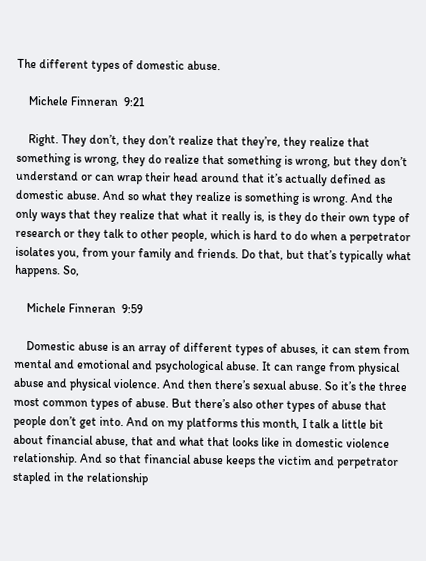The different types of domestic abuse.

    Michele Finneran  9:21

    Right. They don’t, they don’t realize that they’re, they realize that something is wrong, they do realize that something is wrong, but they don’t understand or can wrap their head around that it’s actually defined as domestic abuse. And so what they realize is something is wrong. And the only ways that they realize that what it really is, is they do their own type of research or they talk to other people, which is hard to do when a perpetrator isolates you, from your family and friends. Do that, but that’s typically what happens. So,

    Michele Finneran  9:59

    Domestic abuse is an array of different types of abuses, it can stem from mental and emotional and psychological abuse. It can range from physical abuse and physical violence. And then there’s sexual abuse. So it’s the three most common types of abuse. But there’s also other types of abuse that people don’t get into. And on my platforms this month, I talk a little bit about financial abuse, that and what that looks like in domestic violence relationship. And so that financial abuse keeps the victim and perpetrator stapled in the relationship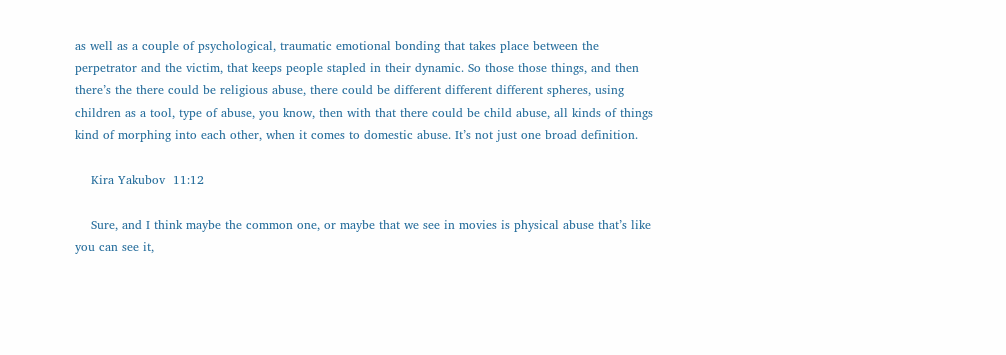as well as a couple of psychological, traumatic emotional bonding that takes place between the perpetrator and the victim, that keeps people stapled in their dynamic. So those those things, and then there’s the there could be religious abuse, there could be different different different spheres, using children as a tool, type of abuse, you know, then with that there could be child abuse, all kinds of things kind of morphing into each other, when it comes to domestic abuse. It’s not just one broad definition.

    Kira Yakubov  11:12

    Sure, and I think maybe the common one, or maybe that we see in movies is physical abuse that’s like you can see it,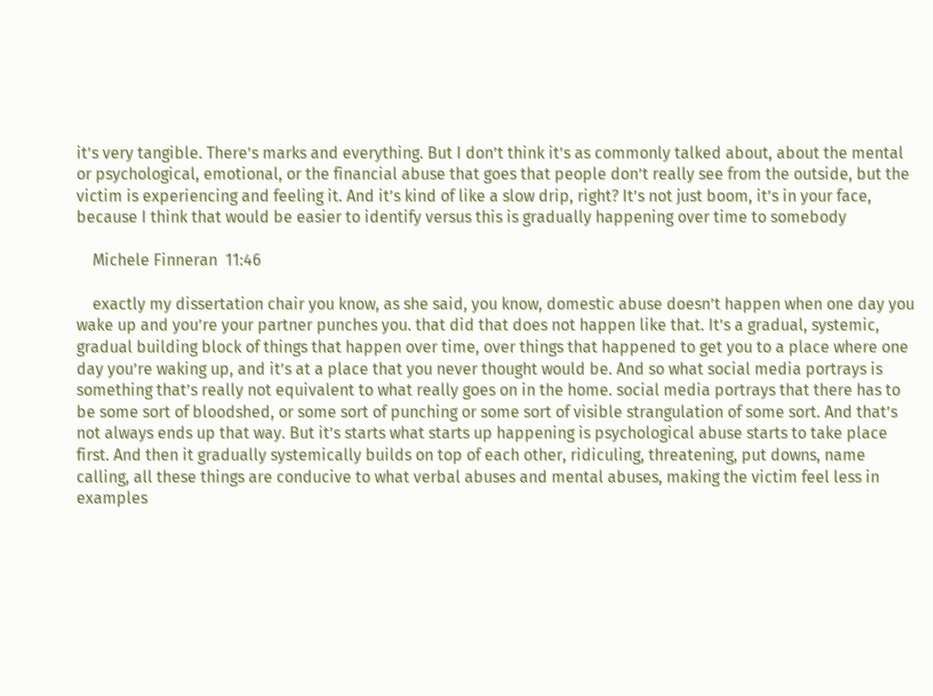it’s very tangible. There’s marks and everything. But I don’t think it’s as commonly talked about, about the mental or psychological, emotional, or the financial abuse that goes that people don’t really see from the outside, but the victim is experiencing and feeling it. And it’s kind of like a slow drip, right? It’s not just boom, it’s in your face, because I think that would be easier to identify versus this is gradually happening over time to somebody

    Michele Finneran  11:46

    exactly my dissertation chair you know, as she said, you know, domestic abuse doesn’t happen when one day you wake up and you’re your partner punches you. that did that does not happen like that. It’s a gradual, systemic, gradual building block of things that happen over time, over things that happened to get you to a place where one day you’re waking up, and it’s at a place that you never thought would be. And so what social media portrays is something that’s really not equivalent to what really goes on in the home. social media portrays that there has to be some sort of bloodshed, or some sort of punching or some sort of visible strangulation of some sort. And that’s not always ends up that way. But it’s starts what starts up happening is psychological abuse starts to take place first. And then it gradually systemically builds on top of each other, ridiculing, threatening, put downs, name calling, all these things are conducive to what verbal abuses and mental abuses, making the victim feel less in examples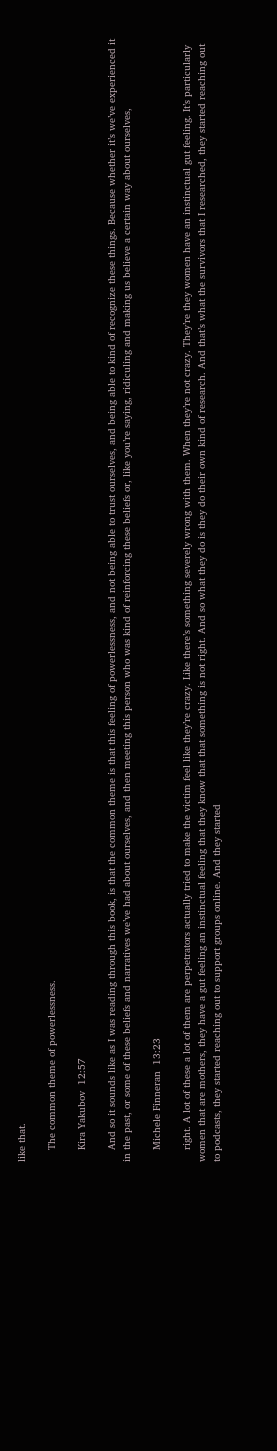like that.

    The common theme of powerlessness.

    Kira Yakubov  12:57

    And so it sounds like as I was reading through this book, is that the common theme is that this feeling of powerlessness, and not being able to trust ourselves, and being able to kind of recognize these things. Because whether it’s we’ve experienced it in the past, or some of these beliefs and narratives we’ve had about ourselves, and then meeting this person who was kind of reinforcing these beliefs or, like you’re saying, ridiculing and making us believe a certain way about ourselves,

    Michele Finneran  13:23

    right. A lot of these a lot of them are perpetrators actually tried to make the victim feel like they’re crazy. Like there’s something severely wrong with them. When they’re not crazy. They’re they women have an instinctual gut feeling. It’s particularly women that are mothers, they have a gut feeling an instinctual feeling that they know that that something is not right. And so what they do is they do their own kind of research. And that’s what the survivors that I researched, they started reaching out to podcasts, they started reaching out to support groups online. And they started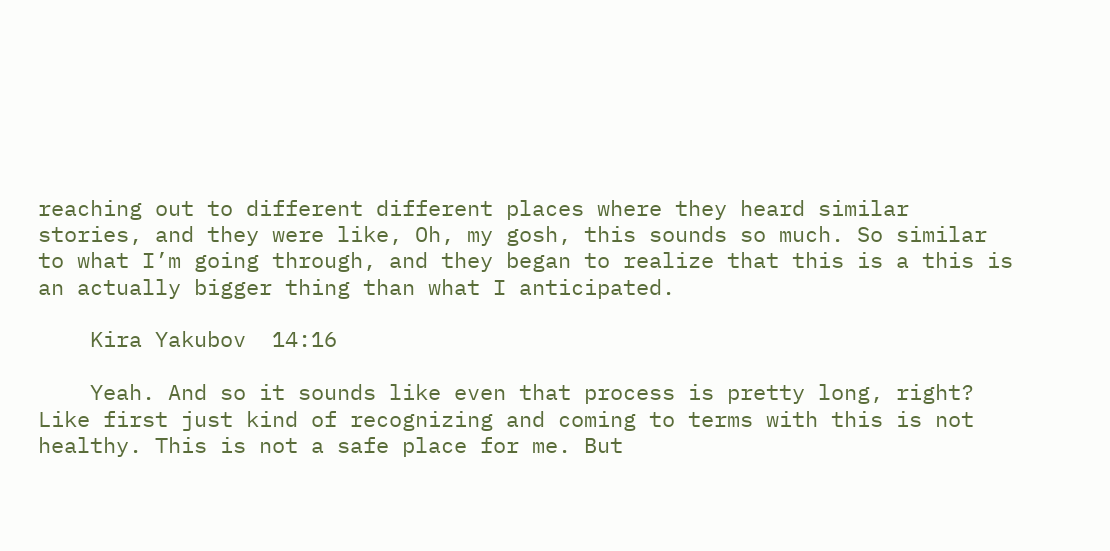reaching out to different different places where they heard similar stories, and they were like, Oh, my gosh, this sounds so much. So similar to what I’m going through, and they began to realize that this is a this is an actually bigger thing than what I anticipated.

    Kira Yakubov  14:16

    Yeah. And so it sounds like even that process is pretty long, right? Like first just kind of recognizing and coming to terms with this is not healthy. This is not a safe place for me. But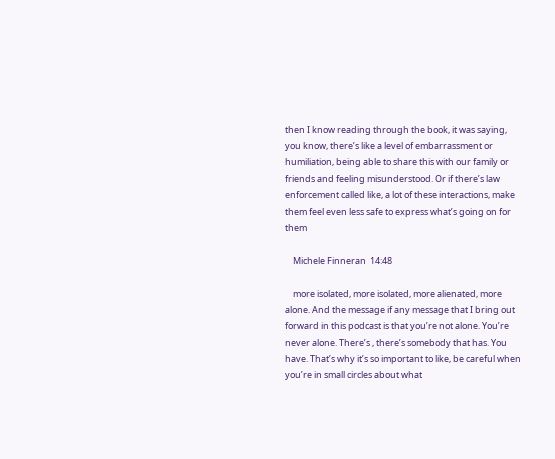then I know reading through the book, it was saying, you know, there’s like a level of embarrassment or humiliation, being able to share this with our family or friends and feeling misunderstood. Or if there’s law enforcement called like, a lot of these interactions, make them feel even less safe to express what’s going on for them

    Michele Finneran  14:48

    more isolated, more isolated, more alienated, more alone. And the message if any message that I bring out forward in this podcast is that you’re not alone. You’re never alone. There’s , there’s somebody that has. You have. That’s why it’s so important to like, be careful when you’re in small circles about what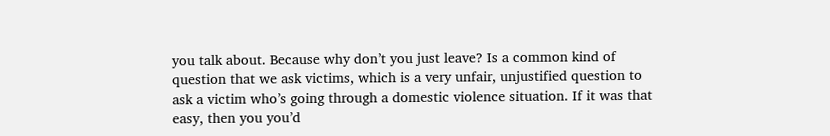you talk about. Because why don’t you just leave? Is a common kind of question that we ask victims, which is a very unfair, unjustified question to ask a victim who’s going through a domestic violence situation. If it was that easy, then you you’d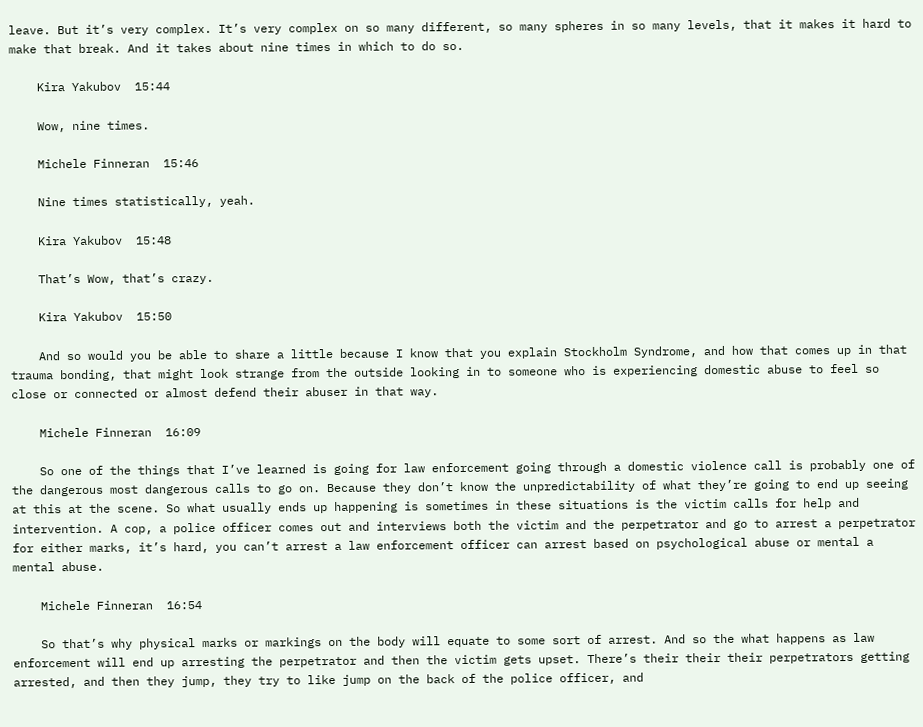leave. But it’s very complex. It’s very complex on so many different, so many spheres in so many levels, that it makes it hard to make that break. And it takes about nine times in which to do so.

    Kira Yakubov  15:44

    Wow, nine times.

    Michele Finneran  15:46

    Nine times statistically, yeah.

    Kira Yakubov  15:48

    That’s Wow, that’s crazy.

    Kira Yakubov  15:50

    And so would you be able to share a little because I know that you explain Stockholm Syndrome, and how that comes up in that trauma bonding, that might look strange from the outside looking in to someone who is experiencing domestic abuse to feel so close or connected or almost defend their abuser in that way.

    Michele Finneran  16:09

    So one of the things that I’ve learned is going for law enforcement going through a domestic violence call is probably one of the dangerous most dangerous calls to go on. Because they don’t know the unpredictability of what they’re going to end up seeing at this at the scene. So what usually ends up happening is sometimes in these situations is the victim calls for help and intervention. A cop, a police officer comes out and interviews both the victim and the perpetrator and go to arrest a perpetrator for either marks, it’s hard, you can’t arrest a law enforcement officer can arrest based on psychological abuse or mental a mental abuse.

    Michele Finneran  16:54

    So that’s why physical marks or markings on the body will equate to some sort of arrest. And so the what happens as law enforcement will end up arresting the perpetrator and then the victim gets upset. There’s their their their perpetrators getting arrested, and then they jump, they try to like jump on the back of the police officer, and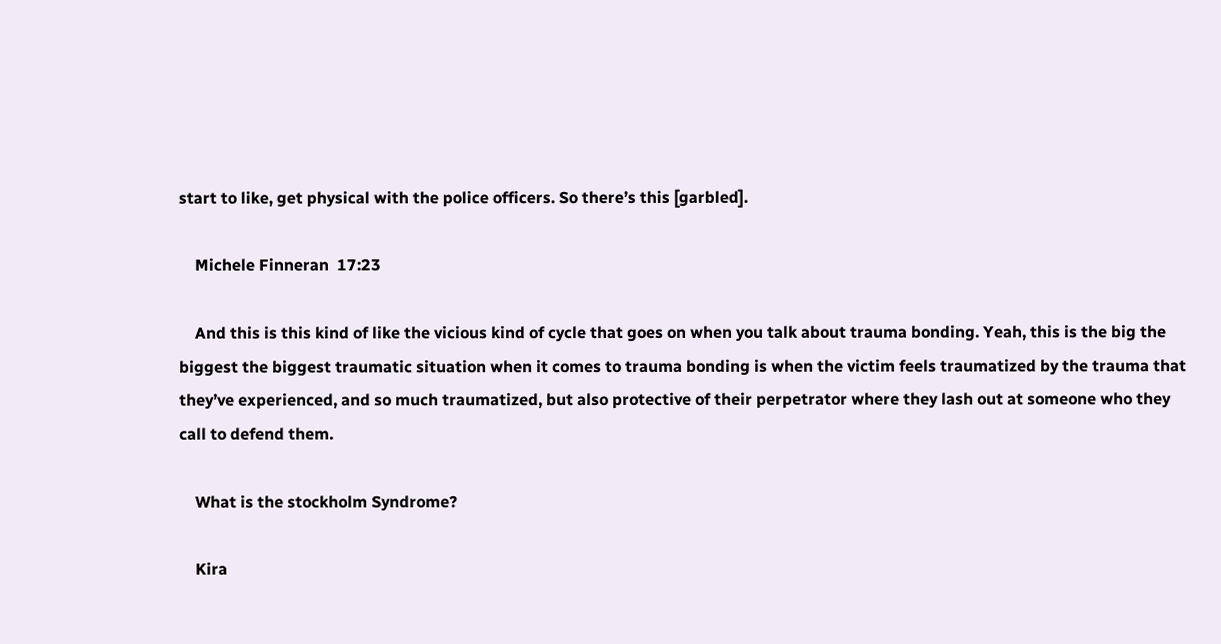start to like, get physical with the police officers. So there’s this [garbled].

    Michele Finneran  17:23

    And this is this kind of like the vicious kind of cycle that goes on when you talk about trauma bonding. Yeah, this is the big the biggest the biggest traumatic situation when it comes to trauma bonding is when the victim feels traumatized by the trauma that they’ve experienced, and so much traumatized, but also protective of their perpetrator where they lash out at someone who they call to defend them.

    What is the stockholm Syndrome?

    Kira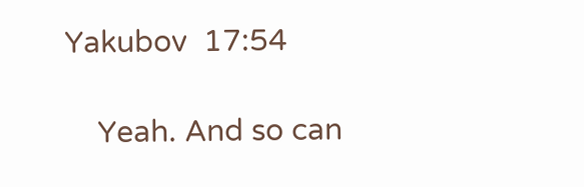Yakubov  17:54

    Yeah. And so can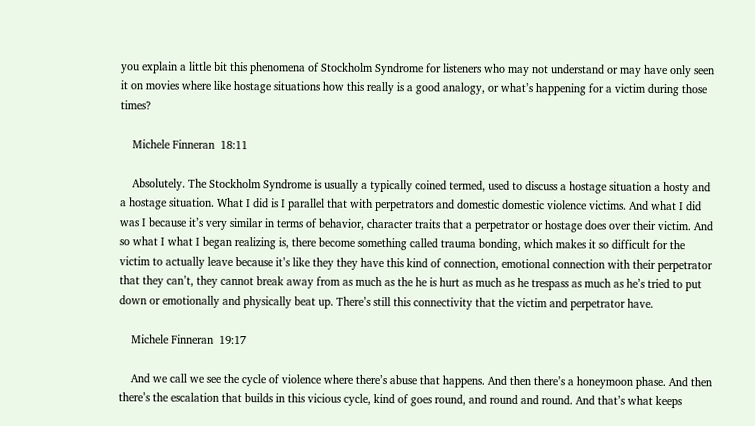you explain a little bit this phenomena of Stockholm Syndrome for listeners who may not understand or may have only seen it on movies where like hostage situations how this really is a good analogy, or what’s happening for a victim during those times?

    Michele Finneran  18:11

    Absolutely. The Stockholm Syndrome is usually a typically coined termed, used to discuss a hostage situation a hosty and a hostage situation. What I did is I parallel that with perpetrators and domestic domestic violence victims. And what I did was I because it’s very similar in terms of behavior, character traits that a perpetrator or hostage does over their victim. And so what I what I began realizing is, there become something called trauma bonding, which makes it so difficult for the victim to actually leave because it’s like they they have this kind of connection, emotional connection with their perpetrator that they can’t, they cannot break away from as much as the he is hurt as much as he trespass as much as he’s tried to put down or emotionally and physically beat up. There’s still this connectivity that the victim and perpetrator have.

    Michele Finneran  19:17

    And we call we see the cycle of violence where there’s abuse that happens. And then there’s a honeymoon phase. And then there’s the escalation that builds in this vicious cycle, kind of goes round, and round and round. And that’s what keeps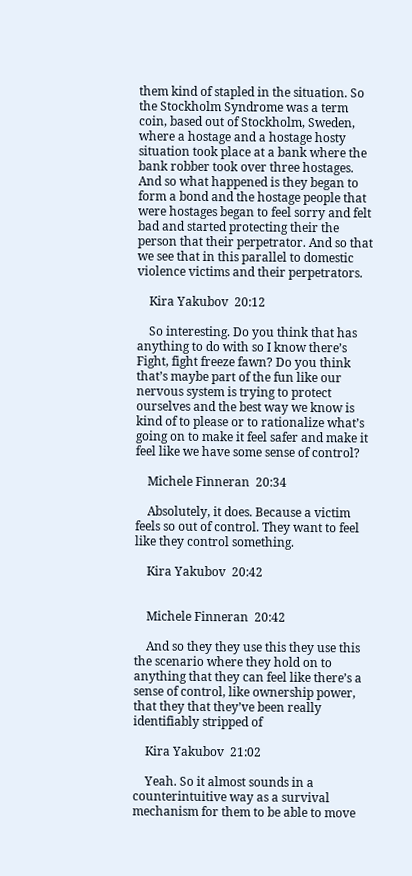them kind of stapled in the situation. So the Stockholm Syndrome was a term coin, based out of Stockholm, Sweden, where a hostage and a hostage hosty situation took place at a bank where the bank robber took over three hostages. And so what happened is they began to form a bond and the hostage people that were hostages began to feel sorry and felt bad and started protecting their the person that their perpetrator. And so that we see that in this parallel to domestic violence victims and their perpetrators.

    Kira Yakubov  20:12

    So interesting. Do you think that has anything to do with so I know there’s Fight, fight freeze fawn? Do you think that’s maybe part of the fun like our nervous system is trying to protect ourselves and the best way we know is kind of to please or to rationalize what’s going on to make it feel safer and make it feel like we have some sense of control?

    Michele Finneran  20:34

    Absolutely, it does. Because a victim feels so out of control. They want to feel like they control something.

    Kira Yakubov  20:42


    Michele Finneran  20:42

    And so they they use this they use this the scenario where they hold on to anything that they can feel like there’s a sense of control, like ownership power, that they that they’ve been really identifiably stripped of

    Kira Yakubov  21:02

    Yeah. So it almost sounds in a counterintuitive way as a survival mechanism for them to be able to move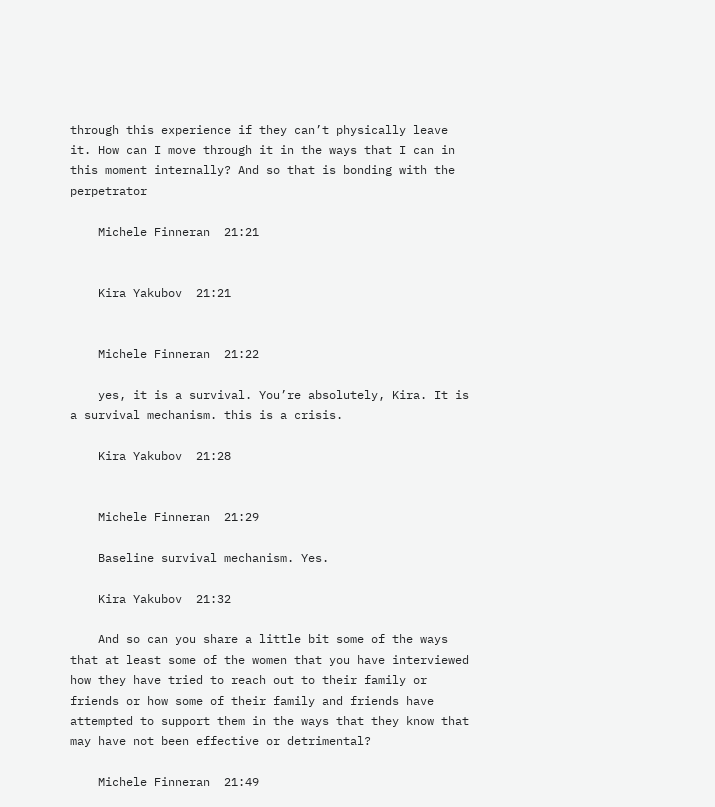through this experience if they can’t physically leave it. How can I move through it in the ways that I can in this moment internally? And so that is bonding with the perpetrator

    Michele Finneran  21:21


    Kira Yakubov  21:21


    Michele Finneran  21:22

    yes, it is a survival. You’re absolutely, Kira. It is a survival mechanism. this is a crisis.

    Kira Yakubov  21:28


    Michele Finneran  21:29

    Baseline survival mechanism. Yes.

    Kira Yakubov  21:32

    And so can you share a little bit some of the ways that at least some of the women that you have interviewed how they have tried to reach out to their family or friends or how some of their family and friends have attempted to support them in the ways that they know that may have not been effective or detrimental?

    Michele Finneran  21:49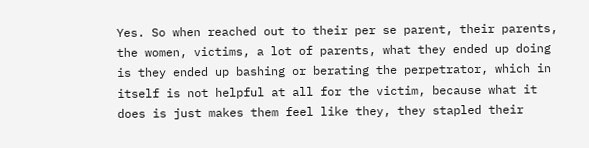Yes. So when reached out to their per se parent, their parents, the women, victims, a lot of parents, what they ended up doing is they ended up bashing or berating the perpetrator, which in itself is not helpful at all for the victim, because what it does is just makes them feel like they, they stapled their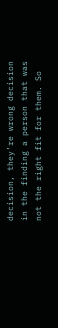decision, they’re wrong decision in the finding a person that was not the right fit for them. So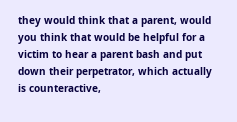they would think that a parent, would you think that would be helpful for a victim to hear a parent bash and put down their perpetrator, which actually is counteractive,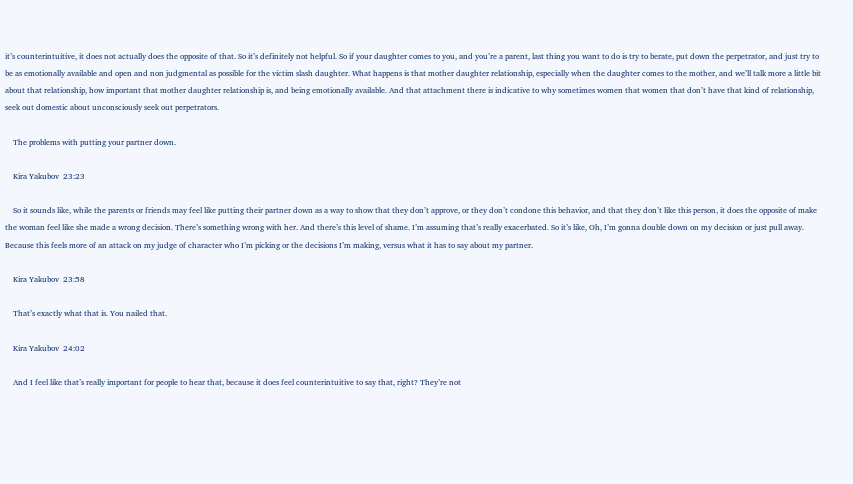it’s counterintuitive, it does not actually does the opposite of that. So it’s definitely not helpful. So if your daughter comes to you, and you’re a parent, last thing you want to do is try to berate, put down the perpetrator, and just try to be as emotionally available and open and non judgmental as possible for the victim slash daughter. What happens is that mother daughter relationship, especially when the daughter comes to the mother, and we’ll talk more a little bit about that relationship, how important that mother daughter relationship is, and being emotionally available. And that attachment there is indicative to why sometimes women that women that don’t have that kind of relationship, seek out domestic about unconsciously seek out perpetrators.

    The problems with putting your partner down.

    Kira Yakubov  23:23

    So it sounds like, while the parents or friends may feel like putting their partner down as a way to show that they don’t approve, or they don’t condone this behavior, and that they don’t like this person, it does the opposite of make the woman feel like she made a wrong decision. There’s something wrong with her. And there’s this level of shame. I’m assuming that’s really exacerbated. So it’s like, Oh, I’m gonna double down on my decision or just pull away. Because this feels more of an attack on my judge of character who I’m picking or the decisions I’m making, versus what it has to say about my partner.

    Kira Yakubov  23:58

    That’s exactly what that is. You nailed that.

    Kira Yakubov  24:02

    And I feel like that’s really important for people to hear that, because it does feel counterintuitive to say that, right? They’re not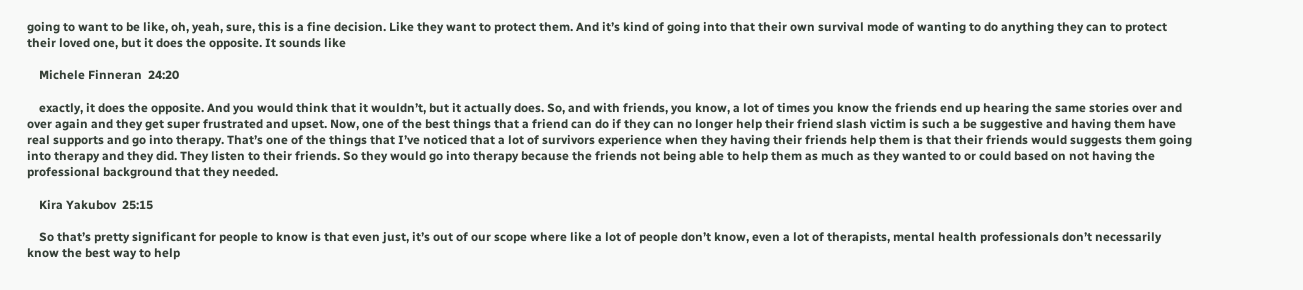going to want to be like, oh, yeah, sure, this is a fine decision. Like they want to protect them. And it’s kind of going into that their own survival mode of wanting to do anything they can to protect their loved one, but it does the opposite. It sounds like

    Michele Finneran  24:20

    exactly, it does the opposite. And you would think that it wouldn’t, but it actually does. So, and with friends, you know, a lot of times you know the friends end up hearing the same stories over and over again and they get super frustrated and upset. Now, one of the best things that a friend can do if they can no longer help their friend slash victim is such a be suggestive and having them have real supports and go into therapy. That’s one of the things that I’ve noticed that a lot of survivors experience when they having their friends help them is that their friends would suggests them going into therapy and they did. They listen to their friends. So they would go into therapy because the friends not being able to help them as much as they wanted to or could based on not having the professional background that they needed.

    Kira Yakubov  25:15

    So that’s pretty significant for people to know is that even just, it’s out of our scope where like a lot of people don’t know, even a lot of therapists, mental health professionals don’t necessarily know the best way to help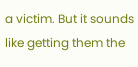a victim. But it sounds like getting them the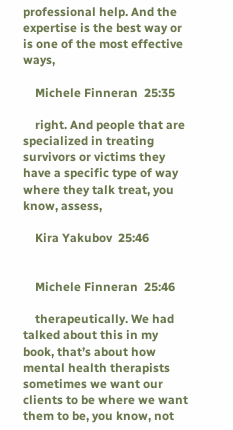professional help. And the expertise is the best way or is one of the most effective ways,

    Michele Finneran  25:35

    right. And people that are specialized in treating survivors or victims they have a specific type of way where they talk treat, you know, assess,

    Kira Yakubov  25:46


    Michele Finneran  25:46

    therapeutically. We had talked about this in my book, that’s about how mental health therapists sometimes we want our clients to be where we want them to be, you know, not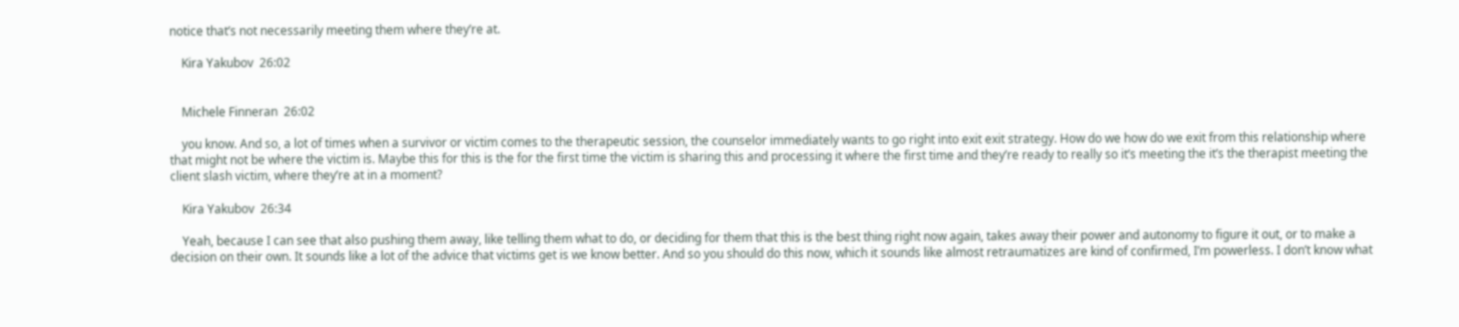notice that’s not necessarily meeting them where they’re at.

    Kira Yakubov  26:02


    Michele Finneran  26:02

    you know. And so, a lot of times when a survivor or victim comes to the therapeutic session, the counselor immediately wants to go right into exit exit strategy. How do we how do we exit from this relationship where that might not be where the victim is. Maybe this for this is the for the first time the victim is sharing this and processing it where the first time and they’re ready to really so it’s meeting the it’s the therapist meeting the client slash victim, where they’re at in a moment?

    Kira Yakubov  26:34

    Yeah, because I can see that also pushing them away, like telling them what to do, or deciding for them that this is the best thing right now again, takes away their power and autonomy to figure it out, or to make a decision on their own. It sounds like a lot of the advice that victims get is we know better. And so you should do this now, which it sounds like almost retraumatizes are kind of confirmed, I’m powerless. I don’t know what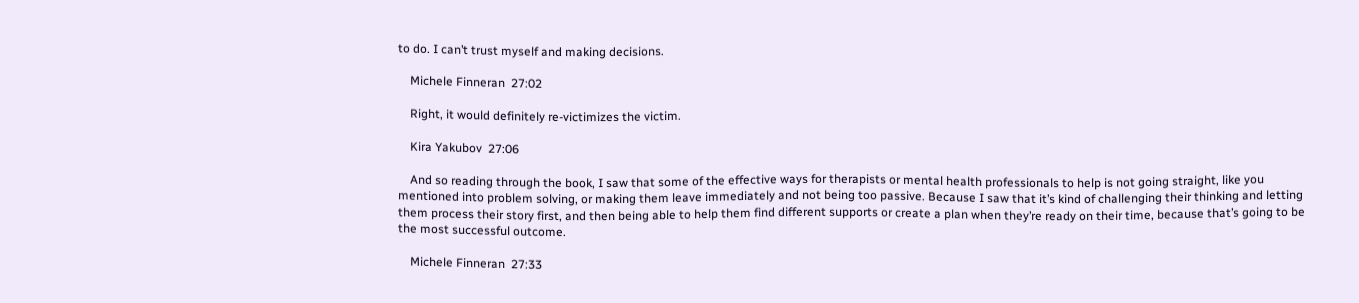to do. I can’t trust myself and making decisions.

    Michele Finneran  27:02

    Right, it would definitely re-victimizes the victim.

    Kira Yakubov  27:06

    And so reading through the book, I saw that some of the effective ways for therapists or mental health professionals to help is not going straight, like you mentioned into problem solving, or making them leave immediately and not being too passive. Because I saw that it’s kind of challenging their thinking and letting them process their story first, and then being able to help them find different supports or create a plan when they’re ready on their time, because that’s going to be the most successful outcome.

    Michele Finneran  27:33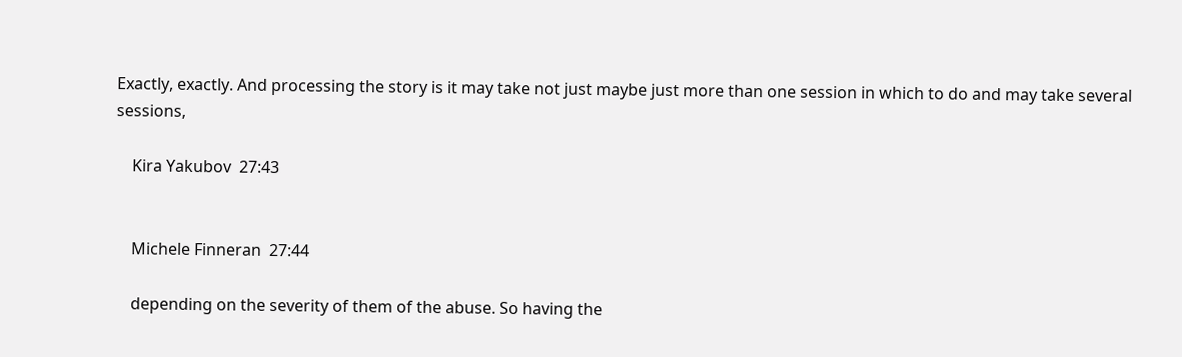Exactly, exactly. And processing the story is it may take not just maybe just more than one session in which to do and may take several sessions,

    Kira Yakubov  27:43


    Michele Finneran  27:44

    depending on the severity of them of the abuse. So having the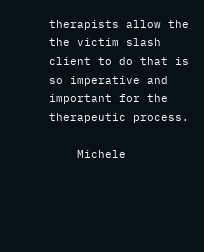therapists allow the the victim slash client to do that is so imperative and important for the therapeutic process.

    Michele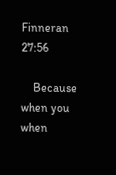Finneran  27:56

    Because when you when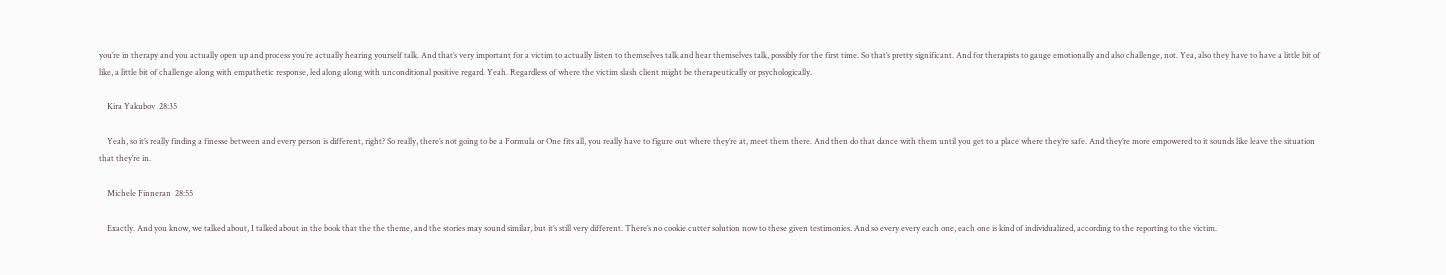you’re in therapy and you actually open up and process you’re actually hearing yourself talk. And that’s very important for a victim to actually listen to themselves talk and hear themselves talk, possibly for the first time. So that’s pretty significant. And for therapists to gauge emotionally and also challenge, not. Yea, also they have to have a little bit of like, a little bit of challenge along with empathetic response, led along along with unconditional positive regard. Yeah. Regardless of where the victim slash client might be therapeutically or psychologically.

    Kira Yakubov  28:35

    Yeah, so it’s really finding a finesse between and every person is different, right? So really, there’s not going to be a Formula or One fits all, you really have to figure out where they’re at, meet them there. And then do that dance with them until you get to a place where they’re safe. And they’re more empowered to it sounds like leave the situation that they’re in.

    Michele Finneran  28:55

    Exactly. And you know, we talked about, I talked about in the book that the the theme, and the stories may sound similar, but it’s still very different. There’s no cookie cutter solution now to these given testimonies. And so every every each one, each one is kind of individualized, according to the reporting to the victim.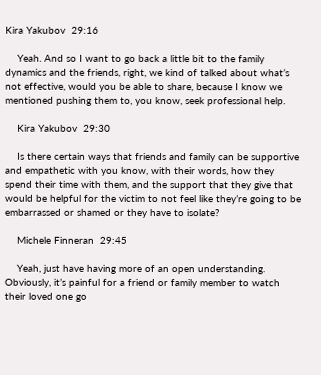Kira Yakubov  29:16

    Yeah. And so I want to go back a little bit to the family dynamics and the friends, right, we kind of talked about what’s not effective, would you be able to share, because I know we mentioned pushing them to, you know, seek professional help.

    Kira Yakubov  29:30

    Is there certain ways that friends and family can be supportive and empathetic with you know, with their words, how they spend their time with them, and the support that they give that would be helpful for the victim to not feel like they’re going to be embarrassed or shamed or they have to isolate?

    Michele Finneran  29:45

    Yeah, just have having more of an open understanding. Obviously, it’s painful for a friend or family member to watch their loved one go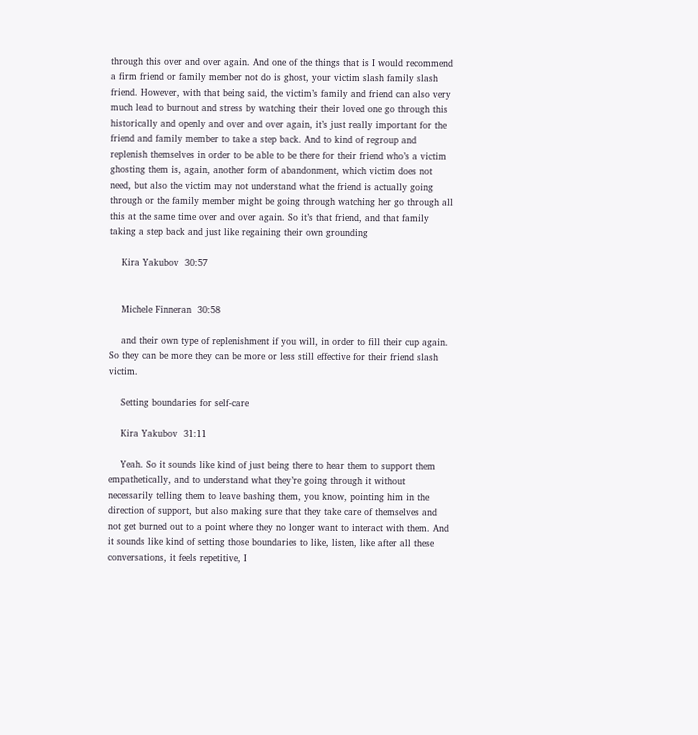through this over and over again. And one of the things that is I would recommend a firm friend or family member not do is ghost, your victim slash family slash friend. However, with that being said, the victim’s family and friend can also very much lead to burnout and stress by watching their their loved one go through this historically and openly and over and over again, it’s just really important for the friend and family member to take a step back. And to kind of regroup and replenish themselves in order to be able to be there for their friend who’s a victim ghosting them is, again, another form of abandonment, which victim does not need, but also the victim may not understand what the friend is actually going through or the family member might be going through watching her go through all this at the same time over and over again. So it’s that friend, and that family taking a step back and just like regaining their own grounding

    Kira Yakubov  30:57


    Michele Finneran  30:58

    and their own type of replenishment if you will, in order to fill their cup again. So they can be more they can be more or less still effective for their friend slash victim.

    Setting boundaries for self-care

    Kira Yakubov  31:11

    Yeah. So it sounds like kind of just being there to hear them to support them empathetically, and to understand what they’re going through it without necessarily telling them to leave bashing them, you know, pointing him in the direction of support, but also making sure that they take care of themselves and not get burned out to a point where they no longer want to interact with them. And it sounds like kind of setting those boundaries to like, listen, like after all these conversations, it feels repetitive, I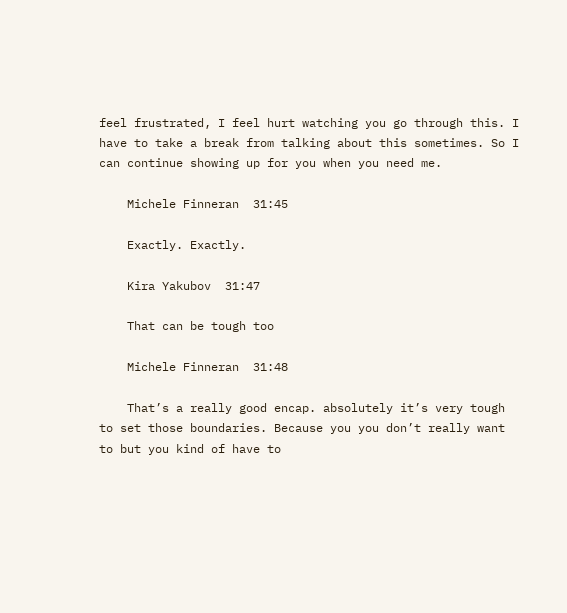feel frustrated, I feel hurt watching you go through this. I have to take a break from talking about this sometimes. So I can continue showing up for you when you need me.

    Michele Finneran  31:45

    Exactly. Exactly.

    Kira Yakubov  31:47

    That can be tough too

    Michele Finneran  31:48

    That’s a really good encap. absolutely it’s very tough to set those boundaries. Because you you don’t really want to but you kind of have to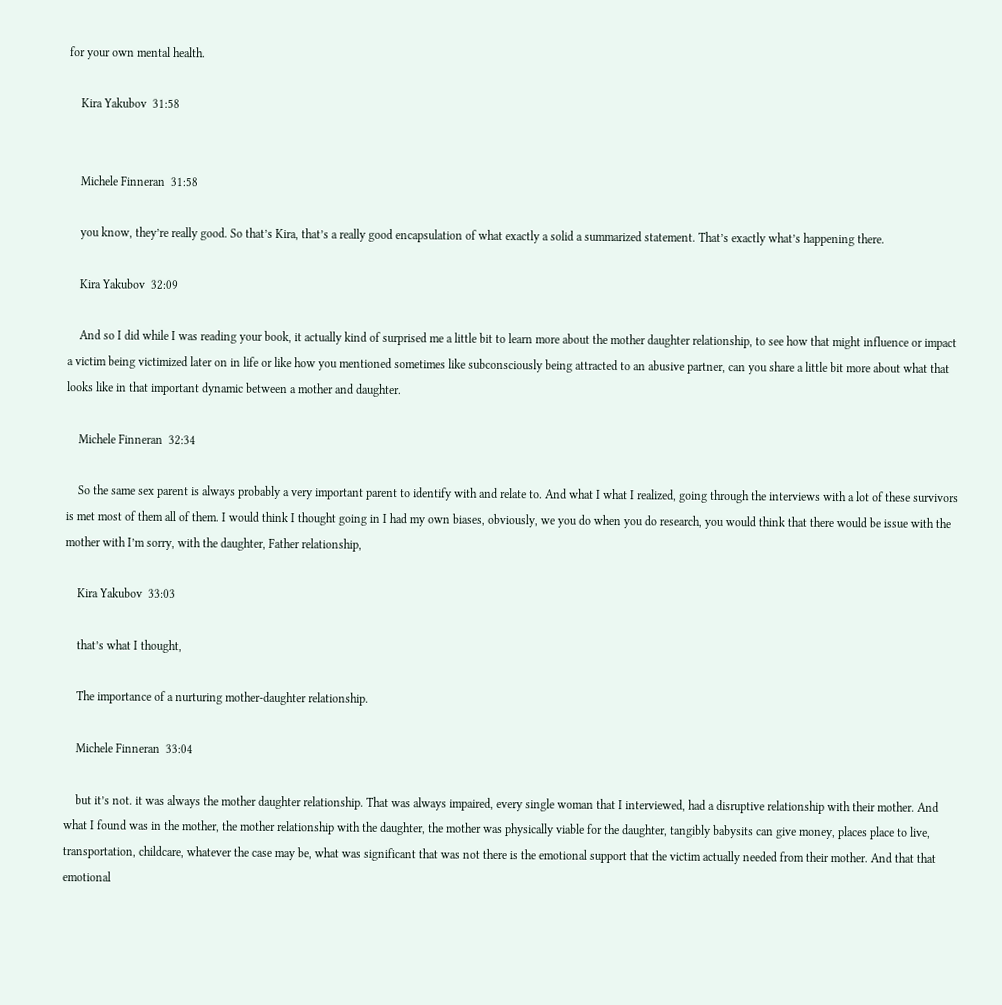for your own mental health.

    Kira Yakubov  31:58


    Michele Finneran  31:58

    you know, they’re really good. So that’s Kira, that’s a really good encapsulation of what exactly a solid a summarized statement. That’s exactly what’s happening there.

    Kira Yakubov  32:09

    And so I did while I was reading your book, it actually kind of surprised me a little bit to learn more about the mother daughter relationship, to see how that might influence or impact a victim being victimized later on in life or like how you mentioned sometimes like subconsciously being attracted to an abusive partner, can you share a little bit more about what that looks like in that important dynamic between a mother and daughter.

    Michele Finneran  32:34

    So the same sex parent is always probably a very important parent to identify with and relate to. And what I what I realized, going through the interviews with a lot of these survivors is met most of them all of them. I would think I thought going in I had my own biases, obviously, we you do when you do research, you would think that there would be issue with the mother with I’m sorry, with the daughter, Father relationship,

    Kira Yakubov  33:03

    that’s what I thought,

    The importance of a nurturing mother-daughter relationship.

    Michele Finneran  33:04

    but it’s not. it was always the mother daughter relationship. That was always impaired, every single woman that I interviewed, had a disruptive relationship with their mother. And what I found was in the mother, the mother relationship with the daughter, the mother was physically viable for the daughter, tangibly babysits can give money, places place to live, transportation, childcare, whatever the case may be, what was significant that was not there is the emotional support that the victim actually needed from their mother. And that that emotional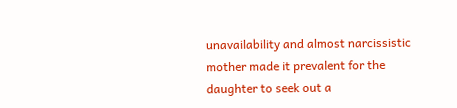unavailability and almost narcissistic mother made it prevalent for the daughter to seek out a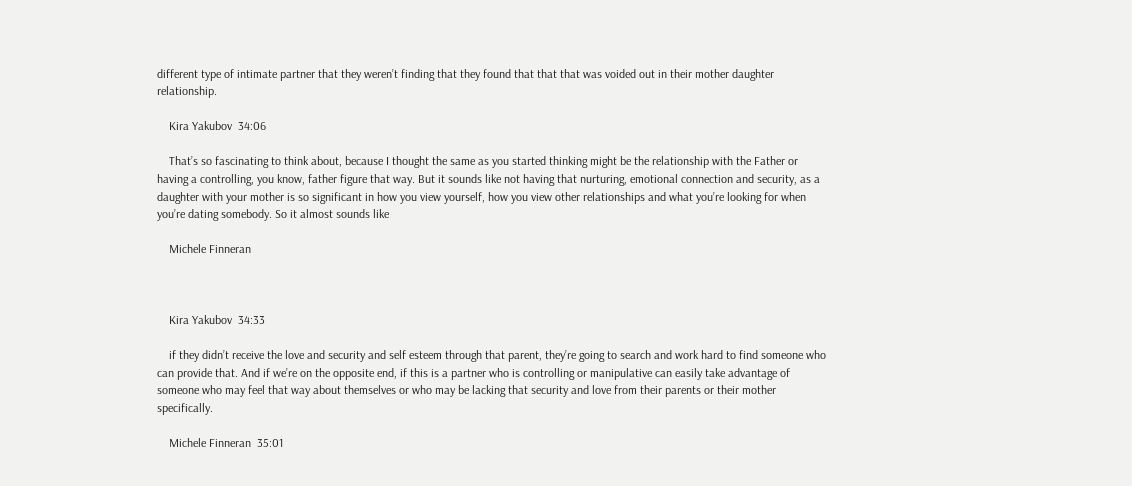different type of intimate partner that they weren’t finding that they found that that that was voided out in their mother daughter relationship.

    Kira Yakubov  34:06

    That’s so fascinating to think about, because I thought the same as you started thinking might be the relationship with the Father or having a controlling, you know, father figure that way. But it sounds like not having that nurturing, emotional connection and security, as a daughter with your mother is so significant in how you view yourself, how you view other relationships and what you’re looking for when you’re dating somebody. So it almost sounds like

    Michele Finneran



    Kira Yakubov  34:33

    if they didn’t receive the love and security and self esteem through that parent, they’re going to search and work hard to find someone who can provide that. And if we’re on the opposite end, if this is a partner who is controlling or manipulative can easily take advantage of someone who may feel that way about themselves or who may be lacking that security and love from their parents or their mother specifically.

    Michele Finneran  35:01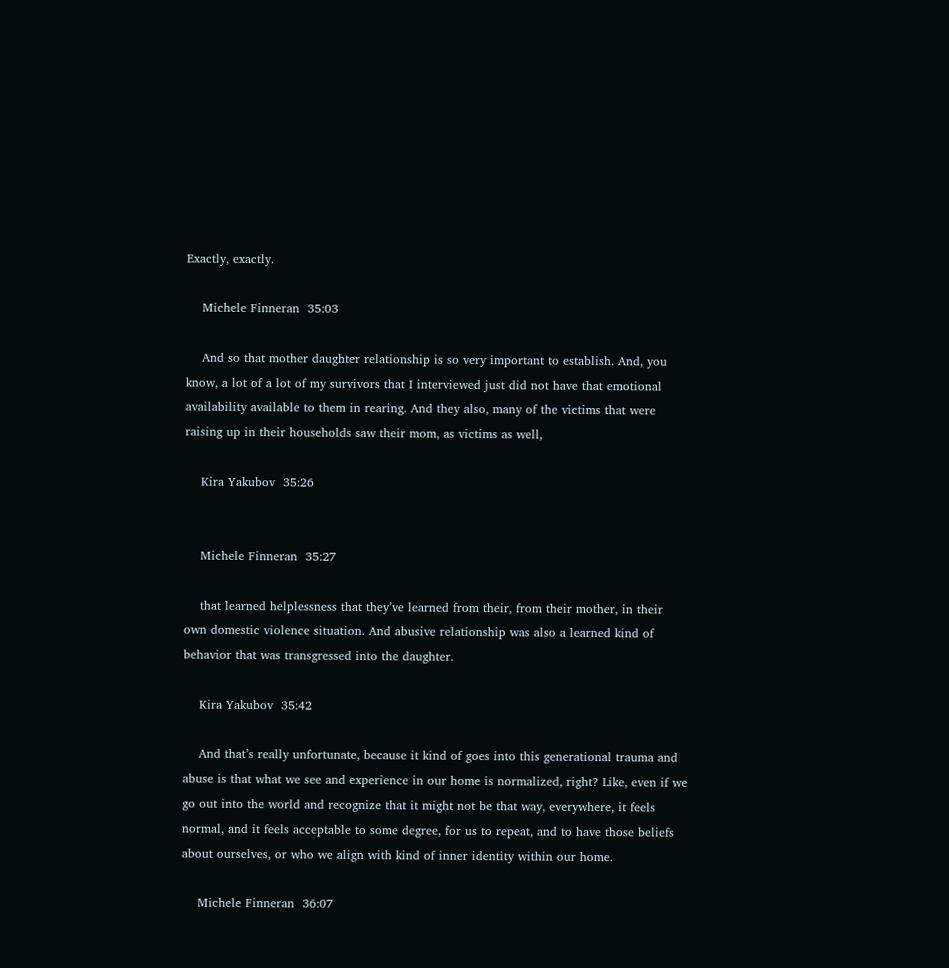Exactly, exactly.

    Michele Finneran  35:03

    And so that mother daughter relationship is so very important to establish. And, you know, a lot of a lot of my survivors that I interviewed just did not have that emotional availability available to them in rearing. And they also, many of the victims that were raising up in their households saw their mom, as victims as well,

    Kira Yakubov  35:26


    Michele Finneran  35:27

    that learned helplessness that they’ve learned from their, from their mother, in their own domestic violence situation. And abusive relationship was also a learned kind of behavior that was transgressed into the daughter.

    Kira Yakubov  35:42

    And that’s really unfortunate, because it kind of goes into this generational trauma and abuse is that what we see and experience in our home is normalized, right? Like, even if we go out into the world and recognize that it might not be that way, everywhere, it feels normal, and it feels acceptable to some degree, for us to repeat, and to have those beliefs about ourselves, or who we align with kind of inner identity within our home.

    Michele Finneran  36:07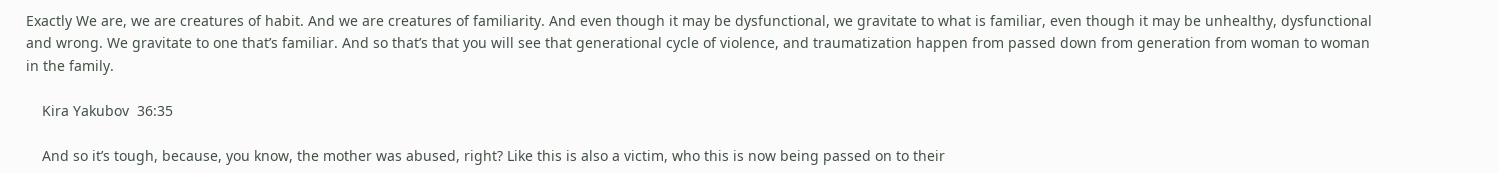Exactly We are, we are creatures of habit. And we are creatures of familiarity. And even though it may be dysfunctional, we gravitate to what is familiar, even though it may be unhealthy, dysfunctional and wrong. We gravitate to one that’s familiar. And so that’s that you will see that generational cycle of violence, and traumatization happen from passed down from generation from woman to woman in the family.

    Kira Yakubov  36:35

    And so it’s tough, because, you know, the mother was abused, right? Like this is also a victim, who this is now being passed on to their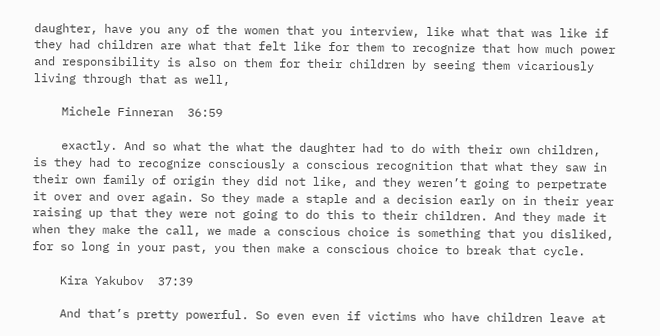daughter, have you any of the women that you interview, like what that was like if they had children are what that felt like for them to recognize that how much power and responsibility is also on them for their children by seeing them vicariously living through that as well,

    Michele Finneran  36:59

    exactly. And so what the what the daughter had to do with their own children, is they had to recognize consciously a conscious recognition that what they saw in their own family of origin they did not like, and they weren’t going to perpetrate it over and over again. So they made a staple and a decision early on in their year raising up that they were not going to do this to their children. And they made it when they make the call, we made a conscious choice is something that you disliked, for so long in your past, you then make a conscious choice to break that cycle.

    Kira Yakubov  37:39

    And that’s pretty powerful. So even even if victims who have children leave at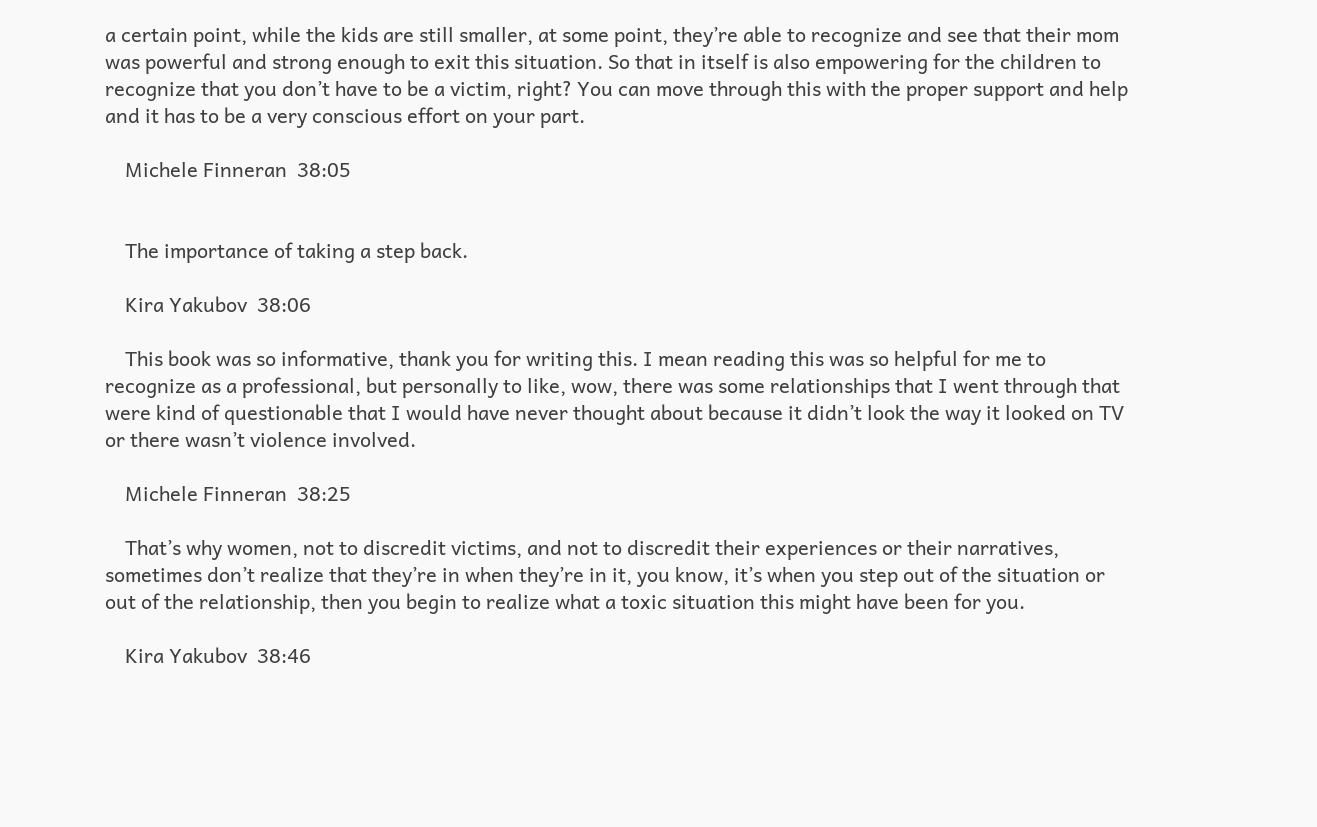a certain point, while the kids are still smaller, at some point, they’re able to recognize and see that their mom was powerful and strong enough to exit this situation. So that in itself is also empowering for the children to recognize that you don’t have to be a victim, right? You can move through this with the proper support and help and it has to be a very conscious effort on your part.

    Michele Finneran  38:05


    The importance of taking a step back.

    Kira Yakubov  38:06

    This book was so informative, thank you for writing this. I mean reading this was so helpful for me to recognize as a professional, but personally to like, wow, there was some relationships that I went through that were kind of questionable that I would have never thought about because it didn’t look the way it looked on TV or there wasn’t violence involved.

    Michele Finneran  38:25

    That’s why women, not to discredit victims, and not to discredit their experiences or their narratives, sometimes don’t realize that they’re in when they’re in it, you know, it’s when you step out of the situation or out of the relationship, then you begin to realize what a toxic situation this might have been for you.

    Kira Yakubov  38:46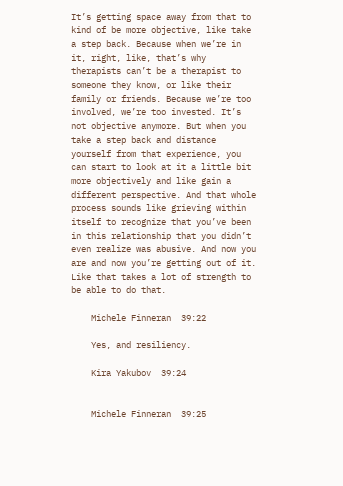It’s getting space away from that to kind of be more objective, like take a step back. Because when we’re in it, right, like, that’s why therapists can’t be a therapist to someone they know, or like their family or friends. Because we’re too involved, we’re too invested. It’s not objective anymore. But when you take a step back and distance yourself from that experience, you can start to look at it a little bit more objectively and like gain a different perspective. And that whole process sounds like grieving within itself to recognize that you’ve been in this relationship that you didn’t even realize was abusive. And now you are and now you’re getting out of it. Like that takes a lot of strength to be able to do that.

    Michele Finneran  39:22

    Yes, and resiliency.

    Kira Yakubov  39:24


    Michele Finneran  39:25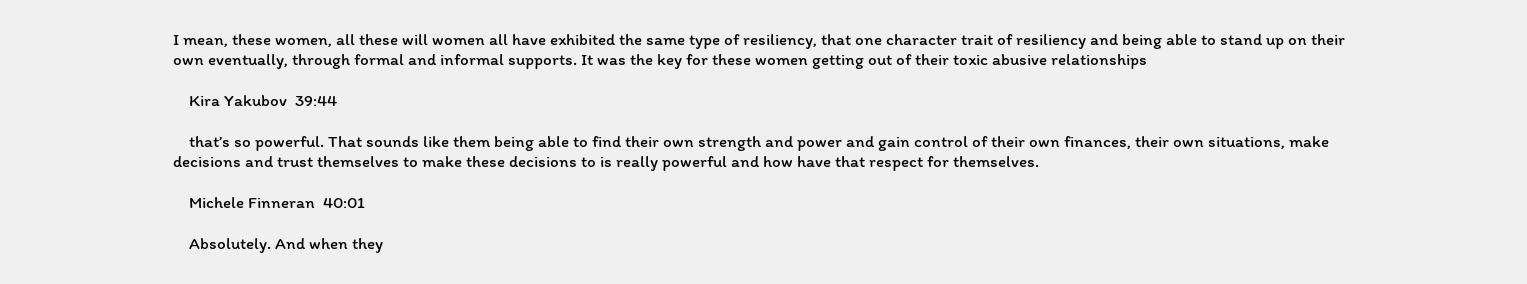I mean, these women, all these will women all have exhibited the same type of resiliency, that one character trait of resiliency and being able to stand up on their own eventually, through formal and informal supports. It was the key for these women getting out of their toxic abusive relationships

    Kira Yakubov  39:44

    that’s so powerful. That sounds like them being able to find their own strength and power and gain control of their own finances, their own situations, make decisions and trust themselves to make these decisions to is really powerful and how have that respect for themselves.

    Michele Finneran  40:01

    Absolutely. And when they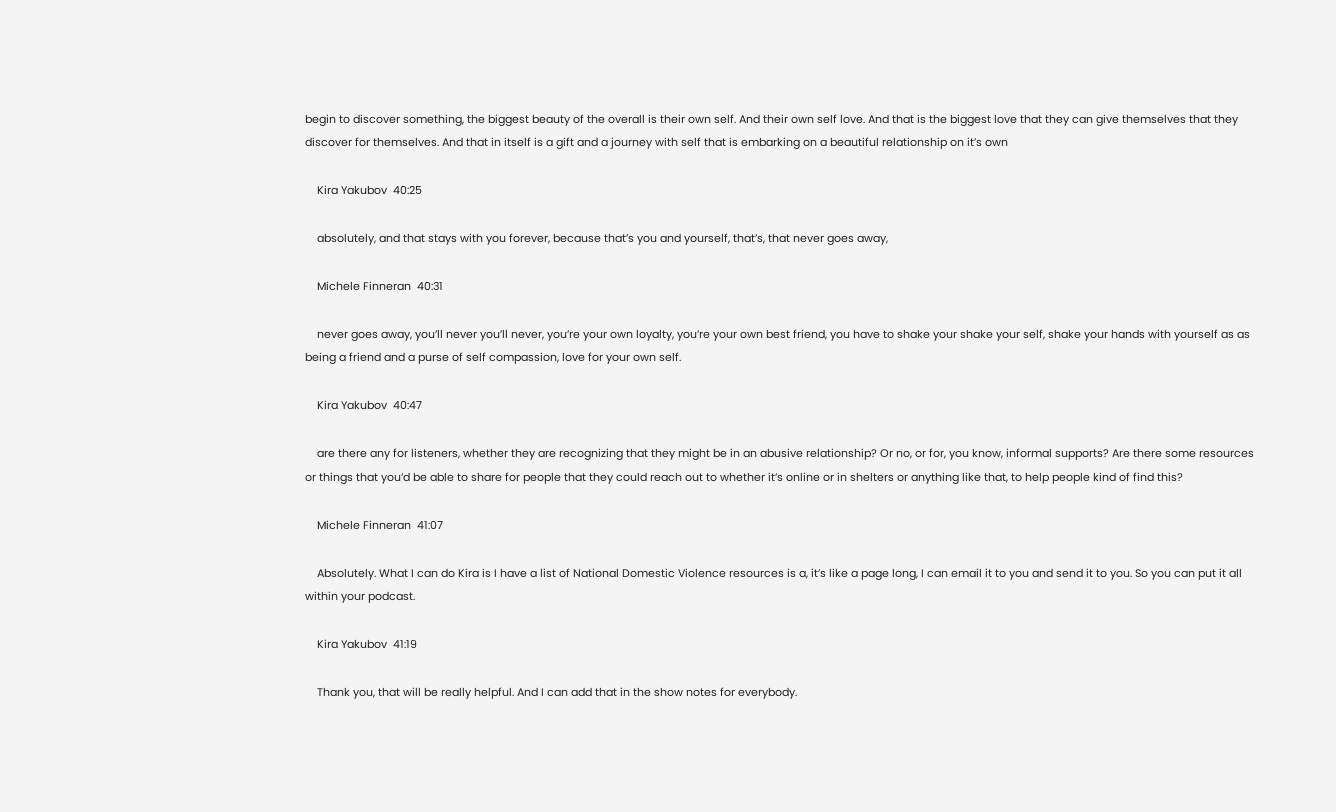begin to discover something, the biggest beauty of the overall is their own self. And their own self love. And that is the biggest love that they can give themselves that they discover for themselves. And that in itself is a gift and a journey with self that is embarking on a beautiful relationship on it’s own

    Kira Yakubov  40:25

    absolutely, and that stays with you forever, because that’s you and yourself, that’s, that never goes away,

    Michele Finneran  40:31

    never goes away, you’ll never you’ll never, you’re your own loyalty, you’re your own best friend, you have to shake your shake your self, shake your hands with yourself as as being a friend and a purse of self compassion, love for your own self.

    Kira Yakubov  40:47

    are there any for listeners, whether they are recognizing that they might be in an abusive relationship? Or no, or for, you know, informal supports? Are there some resources or things that you’d be able to share for people that they could reach out to whether it’s online or in shelters or anything like that, to help people kind of find this?

    Michele Finneran  41:07

    Absolutely. What I can do Kira is I have a list of National Domestic Violence resources is a, it’s like a page long, I can email it to you and send it to you. So you can put it all within your podcast.

    Kira Yakubov  41:19

    Thank you, that will be really helpful. And I can add that in the show notes for everybody.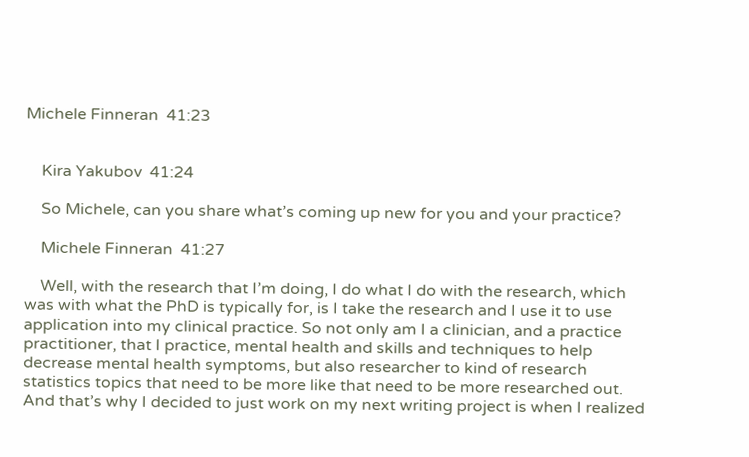Michele Finneran  41:23


    Kira Yakubov  41:24

    So Michele, can you share what’s coming up new for you and your practice?

    Michele Finneran  41:27

    Well, with the research that I’m doing, I do what I do with the research, which was with what the PhD is typically for, is I take the research and I use it to use application into my clinical practice. So not only am I a clinician, and a practice practitioner, that I practice, mental health and skills and techniques to help decrease mental health symptoms, but also researcher to kind of research statistics topics that need to be more like that need to be more researched out. And that’s why I decided to just work on my next writing project is when I realized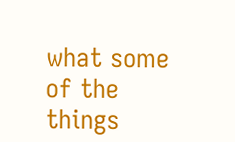what some of the things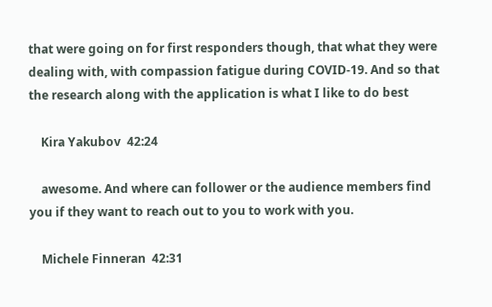that were going on for first responders though, that what they were dealing with, with compassion fatigue during COVID-19. And so that the research along with the application is what I like to do best

    Kira Yakubov  42:24

    awesome. And where can follower or the audience members find you if they want to reach out to you to work with you.

    Michele Finneran  42:31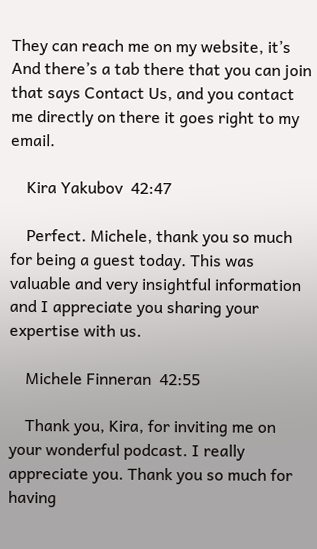They can reach me on my website, it’s And there’s a tab there that you can join that says Contact Us, and you contact me directly on there it goes right to my email.

    Kira Yakubov  42:47

    Perfect. Michele, thank you so much for being a guest today. This was valuable and very insightful information and I appreciate you sharing your expertise with us.

    Michele Finneran  42:55

    Thank you, Kira, for inviting me on your wonderful podcast. I really appreciate you. Thank you so much for having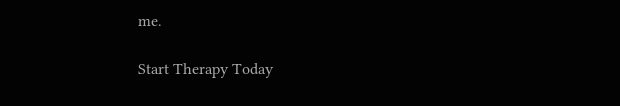me.

Start Therapy Today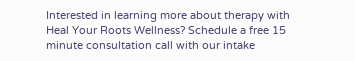Interested in learning more about therapy with Heal Your Roots Wellness? Schedule a free 15 minute consultation call with our intake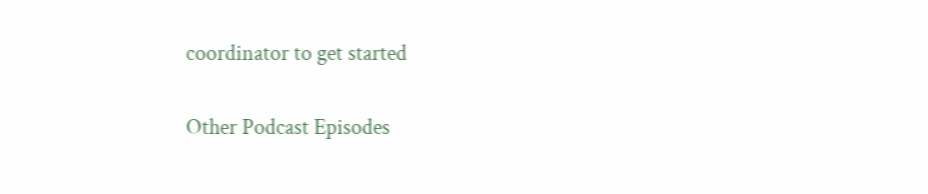coordinator to get started

Other Podcast Episodes